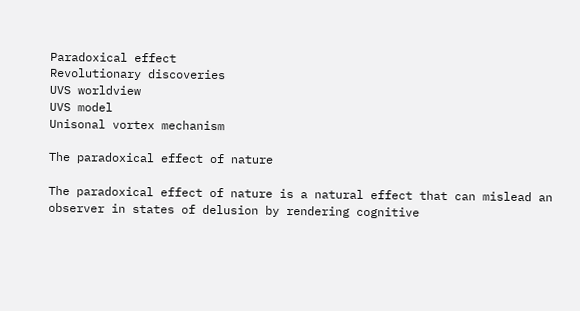Paradoxical effect
Revolutionary discoveries
UVS worldview
UVS model
Unisonal vortex mechanism

The paradoxical effect of nature

The paradoxical effect of nature is a natural effect that can mislead an observer in states of delusion by rendering cognitive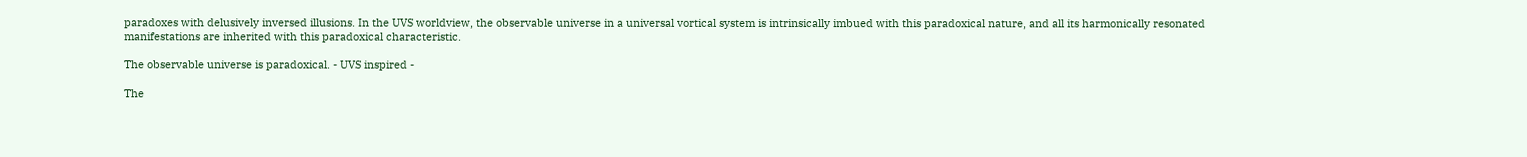paradoxes with delusively inversed illusions. In the UVS worldview, the observable universe in a universal vortical system is intrinsically imbued with this paradoxical nature, and all its harmonically resonated manifestations are inherited with this paradoxical characteristic.

The observable universe is paradoxical. - UVS inspired -

The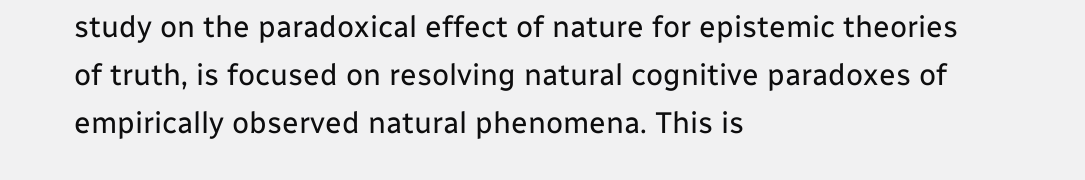study on the paradoxical effect of nature for epistemic theories of truth, is focused on resolving natural cognitive paradoxes of empirically observed natural phenomena. This is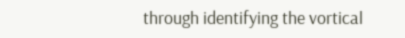through identifying the vortical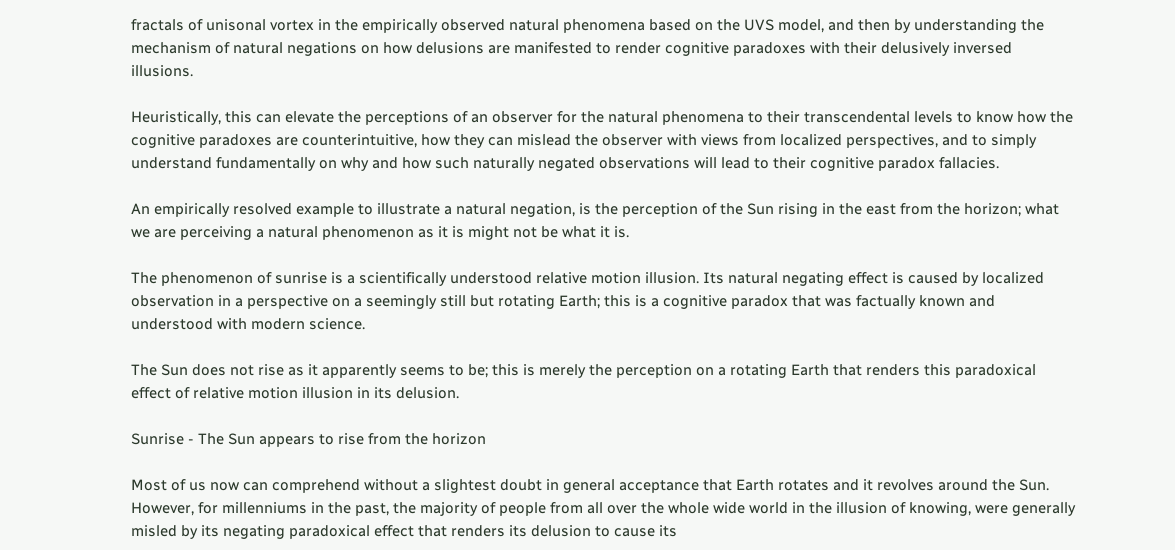fractals of unisonal vortex in the empirically observed natural phenomena based on the UVS model, and then by understanding the mechanism of natural negations on how delusions are manifested to render cognitive paradoxes with their delusively inversed illusions.

Heuristically, this can elevate the perceptions of an observer for the natural phenomena to their transcendental levels to know how the cognitive paradoxes are counterintuitive, how they can mislead the observer with views from localized perspectives, and to simply understand fundamentally on why and how such naturally negated observations will lead to their cognitive paradox fallacies.

An empirically resolved example to illustrate a natural negation, is the perception of the Sun rising in the east from the horizon; what we are perceiving a natural phenomenon as it is might not be what it is.

The phenomenon of sunrise is a scientifically understood relative motion illusion. Its natural negating effect is caused by localized observation in a perspective on a seemingly still but rotating Earth; this is a cognitive paradox that was factually known and understood with modern science.

The Sun does not rise as it apparently seems to be; this is merely the perception on a rotating Earth that renders this paradoxical effect of relative motion illusion in its delusion.

Sunrise - The Sun appears to rise from the horizon

Most of us now can comprehend without a slightest doubt in general acceptance that Earth rotates and it revolves around the Sun. However, for millenniums in the past, the majority of people from all over the whole wide world in the illusion of knowing, were generally misled by its negating paradoxical effect that renders its delusion to cause its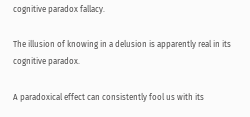cognitive paradox fallacy.

The illusion of knowing in a delusion is apparently real in its cognitive paradox.

A paradoxical effect can consistently fool us with its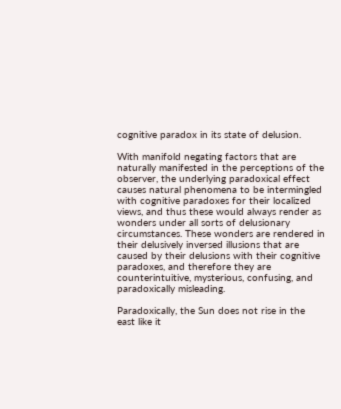cognitive paradox in its state of delusion.

With manifold negating factors that are naturally manifested in the perceptions of the observer, the underlying paradoxical effect causes natural phenomena to be intermingled with cognitive paradoxes for their localized views, and thus these would always render as wonders under all sorts of delusionary circumstances. These wonders are rendered in their delusively inversed illusions that are caused by their delusions with their cognitive paradoxes, and therefore they are counterintuitive, mysterious, confusing, and paradoxically misleading.

Paradoxically, the Sun does not rise in the east like it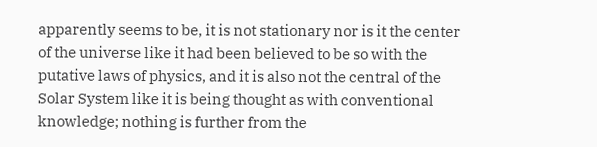apparently seems to be, it is not stationary nor is it the center of the universe like it had been believed to be so with the putative laws of physics, and it is also not the central of the Solar System like it is being thought as with conventional knowledge; nothing is further from the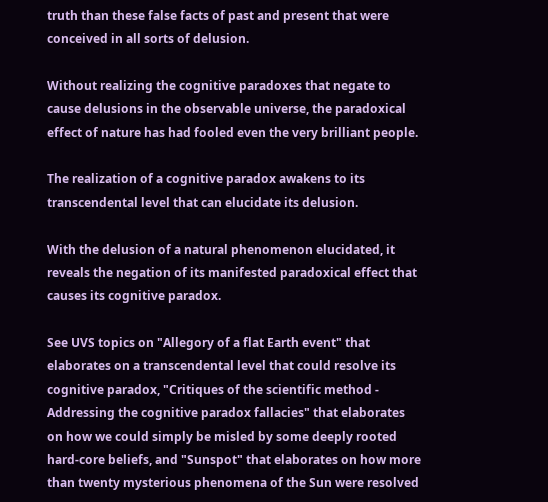truth than these false facts of past and present that were conceived in all sorts of delusion.

Without realizing the cognitive paradoxes that negate to cause delusions in the observable universe, the paradoxical effect of nature has had fooled even the very brilliant people.

The realization of a cognitive paradox awakens to its transcendental level that can elucidate its delusion.

With the delusion of a natural phenomenon elucidated, it reveals the negation of its manifested paradoxical effect that causes its cognitive paradox.

See UVS topics on "Allegory of a flat Earth event" that elaborates on a transcendental level that could resolve its cognitive paradox, "Critiques of the scientific method - Addressing the cognitive paradox fallacies" that elaborates on how we could simply be misled by some deeply rooted hard-core beliefs, and "Sunspot" that elaborates on how more than twenty mysterious phenomena of the Sun were resolved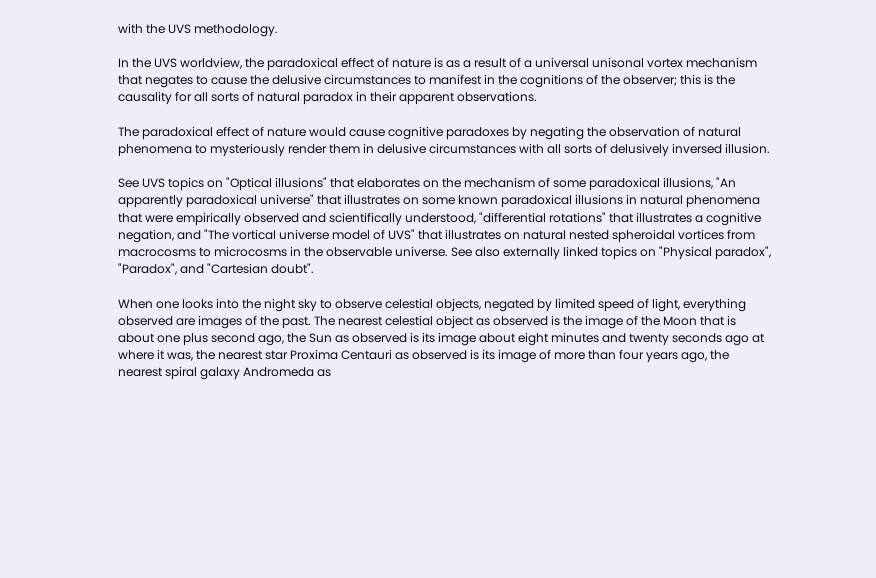with the UVS methodology.

In the UVS worldview, the paradoxical effect of nature is as a result of a universal unisonal vortex mechanism that negates to cause the delusive circumstances to manifest in the cognitions of the observer; this is the causality for all sorts of natural paradox in their apparent observations.

The paradoxical effect of nature would cause cognitive paradoxes by negating the observation of natural phenomena to mysteriously render them in delusive circumstances with all sorts of delusively inversed illusion.

See UVS topics on "Optical illusions" that elaborates on the mechanism of some paradoxical illusions, "An apparently paradoxical universe" that illustrates on some known paradoxical illusions in natural phenomena that were empirically observed and scientifically understood, "differential rotations" that illustrates a cognitive negation, and "The vortical universe model of UVS" that illustrates on natural nested spheroidal vortices from macrocosms to microcosms in the observable universe. See also externally linked topics on "Physical paradox", "Paradox", and "Cartesian doubt".

When one looks into the night sky to observe celestial objects, negated by limited speed of light, everything observed are images of the past. The nearest celestial object as observed is the image of the Moon that is about one plus second ago, the Sun as observed is its image about eight minutes and twenty seconds ago at where it was, the nearest star Proxima Centauri as observed is its image of more than four years ago, the nearest spiral galaxy Andromeda as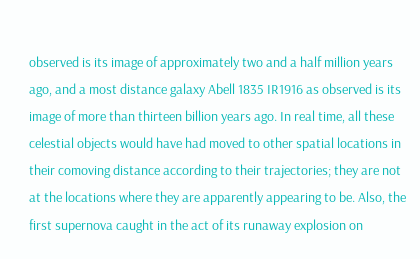observed is its image of approximately two and a half million years ago, and a most distance galaxy Abell 1835 IR1916 as observed is its image of more than thirteen billion years ago. In real time, all these celestial objects would have had moved to other spatial locations in their comoving distance according to their trajectories; they are not at the locations where they are apparently appearing to be. Also, the first supernova caught in the act of its runaway explosion on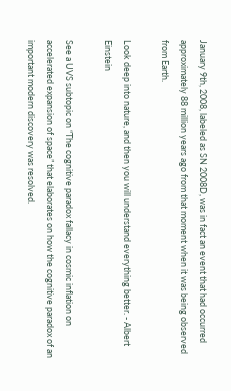January 9th, 2008, labeled as SN 2008D, was in fact an event that had occurred approximately 88 million years ago from that moment when it was being observed from Earth.

Look deep into nature, and then you will understand everything better. - Albert Einstein

See a UVS subtopic on “The cognitive paradox fallacy in cosmic inflation on accelerated expansion of space” that elaborates on how the cognitive paradox of an important modern discovery was resolved.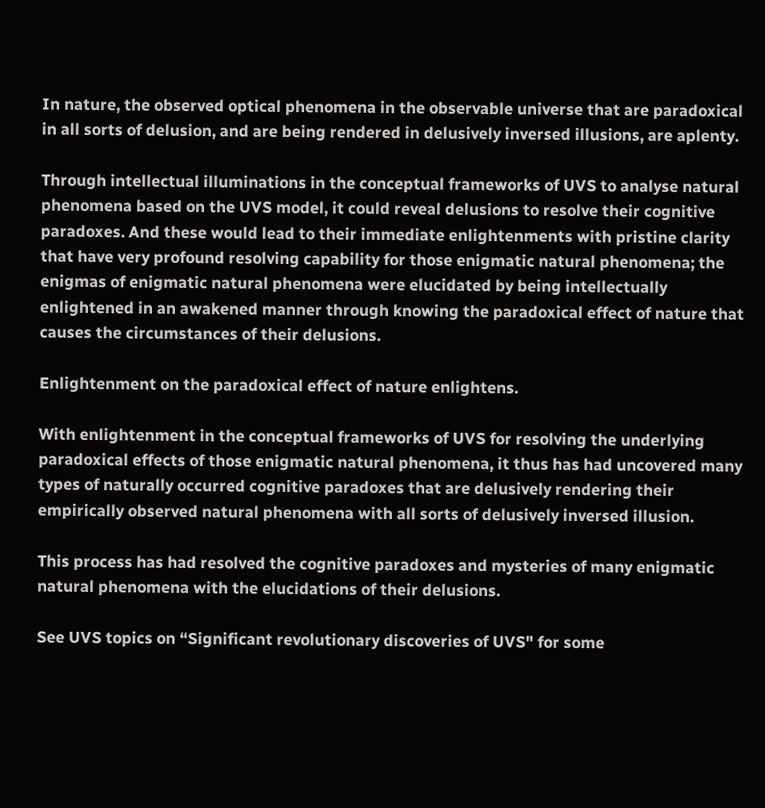In nature, the observed optical phenomena in the observable universe that are paradoxical in all sorts of delusion, and are being rendered in delusively inversed illusions, are aplenty.

Through intellectual illuminations in the conceptual frameworks of UVS to analyse natural phenomena based on the UVS model, it could reveal delusions to resolve their cognitive paradoxes. And these would lead to their immediate enlightenments with pristine clarity that have very profound resolving capability for those enigmatic natural phenomena; the enigmas of enigmatic natural phenomena were elucidated by being intellectually enlightened in an awakened manner through knowing the paradoxical effect of nature that causes the circumstances of their delusions.

Enlightenment on the paradoxical effect of nature enlightens.

With enlightenment in the conceptual frameworks of UVS for resolving the underlying paradoxical effects of those enigmatic natural phenomena, it thus has had uncovered many types of naturally occurred cognitive paradoxes that are delusively rendering their empirically observed natural phenomena with all sorts of delusively inversed illusion.

This process has had resolved the cognitive paradoxes and mysteries of many enigmatic natural phenomena with the elucidations of their delusions.

See UVS topics on “Significant revolutionary discoveries of UVS" for some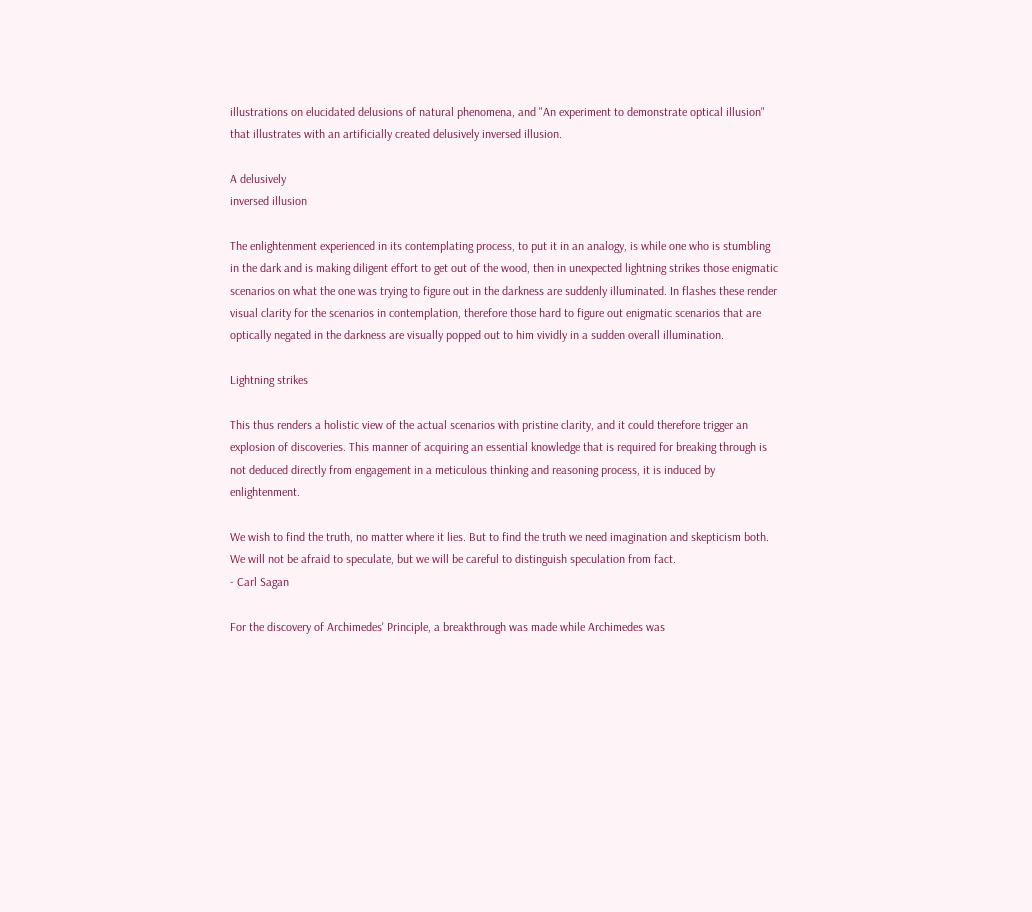illustrations on elucidated delusions of natural phenomena, and "An experiment to demonstrate optical illusion" that illustrates with an artificially created delusively inversed illusion.

A delusively
inversed illusion

The enlightenment experienced in its contemplating process, to put it in an analogy, is while one who is stumbling in the dark and is making diligent effort to get out of the wood, then in unexpected lightning strikes those enigmatic scenarios on what the one was trying to figure out in the darkness are suddenly illuminated. In flashes these render visual clarity for the scenarios in contemplation, therefore those hard to figure out enigmatic scenarios that are optically negated in the darkness are visually popped out to him vividly in a sudden overall illumination.

Lightning strikes

This thus renders a holistic view of the actual scenarios with pristine clarity, and it could therefore trigger an explosion of discoveries. This manner of acquiring an essential knowledge that is required for breaking through is not deduced directly from engagement in a meticulous thinking and reasoning process, it is induced by enlightenment.

We wish to find the truth, no matter where it lies. But to find the truth we need imagination and skepticism both.
We will not be afraid to speculate, but we will be careful to distinguish speculation from fact.
- Carl Sagan

For the discovery of Archimedes' Principle, a breakthrough was made while Archimedes was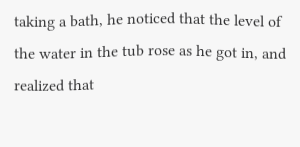taking a bath, he noticed that the level of the water in the tub rose as he got in, and realized that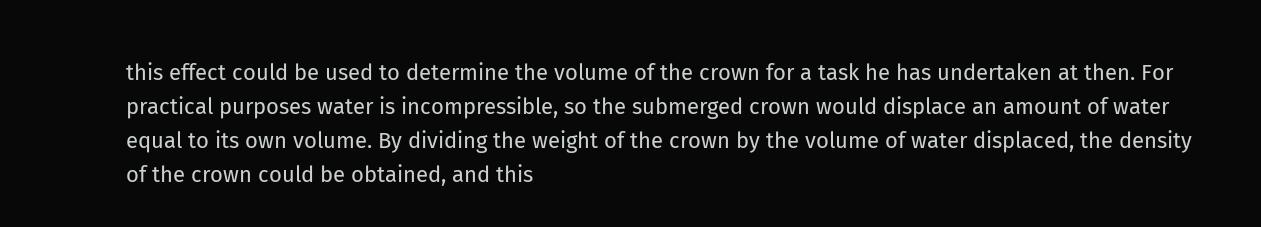this effect could be used to determine the volume of the crown for a task he has undertaken at then. For practical purposes water is incompressible, so the submerged crown would displace an amount of water equal to its own volume. By dividing the weight of the crown by the volume of water displaced, the density of the crown could be obtained, and this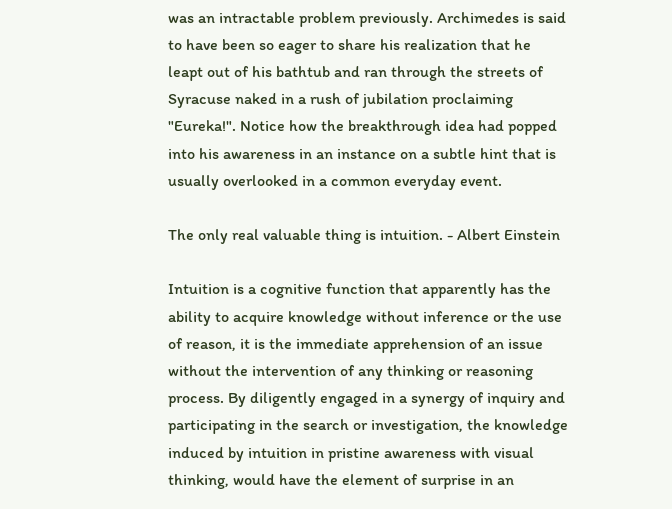was an intractable problem previously. Archimedes is said to have been so eager to share his realization that he leapt out of his bathtub and ran through the streets of Syracuse naked in a rush of jubilation proclaiming "Eureka!". Notice how the breakthrough idea had popped into his awareness in an instance on a subtle hint that is usually overlooked in a common everyday event.

The only real valuable thing is intuition. - Albert Einstein

Intuition is a cognitive function that apparently has the ability to acquire knowledge without inference or the use of reason, it is the immediate apprehension of an issue without the intervention of any thinking or reasoning process. By diligently engaged in a synergy of inquiry and participating in the search or investigation, the knowledge induced by intuition in pristine awareness with visual thinking, would have the element of surprise in an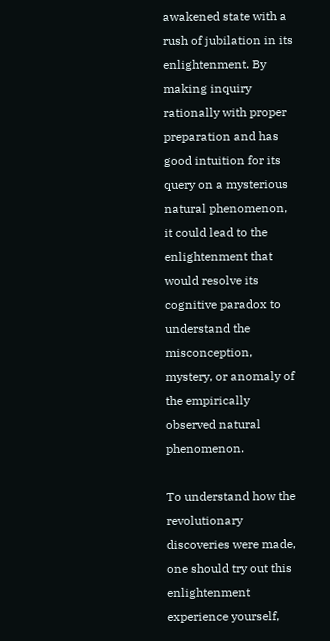awakened state with a rush of jubilation in its enlightenment. By making inquiry rationally with proper preparation and has good intuition for its query on a mysterious natural phenomenon, it could lead to the enlightenment that would resolve its cognitive paradox to understand the misconception, mystery, or anomaly of the empirically observed natural phenomenon.

To understand how the revolutionary discoveries were made, one should try out this enlightenment experience yourself,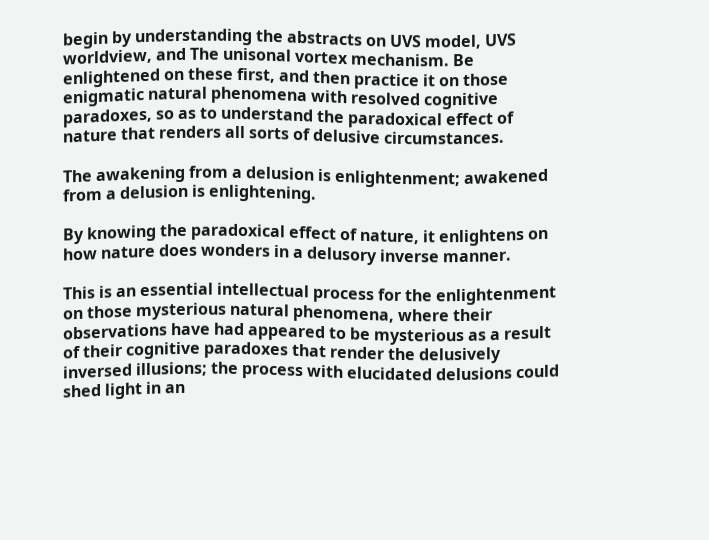begin by understanding the abstracts on UVS model, UVS worldview, and The unisonal vortex mechanism. Be enlightened on these first, and then practice it on those enigmatic natural phenomena with resolved cognitive paradoxes, so as to understand the paradoxical effect of nature that renders all sorts of delusive circumstances.

The awakening from a delusion is enlightenment; awakened from a delusion is enlightening.

By knowing the paradoxical effect of nature, it enlightens on how nature does wonders in a delusory inverse manner.

This is an essential intellectual process for the enlightenment on those mysterious natural phenomena, where their observations have had appeared to be mysterious as a result of their cognitive paradoxes that render the delusively inversed illusions; the process with elucidated delusions could shed light in an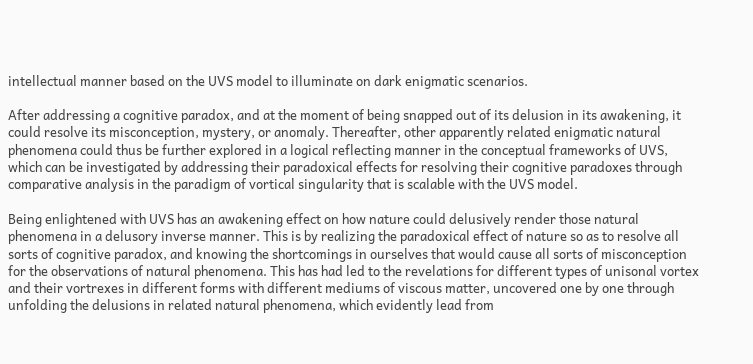intellectual manner based on the UVS model to illuminate on dark enigmatic scenarios.

After addressing a cognitive paradox, and at the moment of being snapped out of its delusion in its awakening, it could resolve its misconception, mystery, or anomaly. Thereafter, other apparently related enigmatic natural phenomena could thus be further explored in a logical reflecting manner in the conceptual frameworks of UVS, which can be investigated by addressing their paradoxical effects for resolving their cognitive paradoxes through comparative analysis in the paradigm of vortical singularity that is scalable with the UVS model.

Being enlightened with UVS has an awakening effect on how nature could delusively render those natural phenomena in a delusory inverse manner. This is by realizing the paradoxical effect of nature so as to resolve all sorts of cognitive paradox, and knowing the shortcomings in ourselves that would cause all sorts of misconception for the observations of natural phenomena. This has had led to the revelations for different types of unisonal vortex and their vortrexes in different forms with different mediums of viscous matter, uncovered one by one through unfolding the delusions in related natural phenomena, which evidently lead from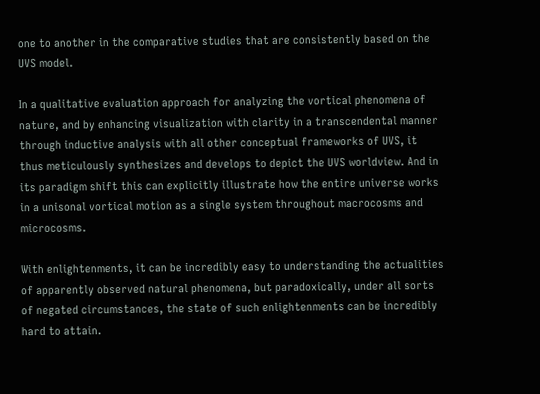one to another in the comparative studies that are consistently based on the UVS model.

In a qualitative evaluation approach for analyzing the vortical phenomena of nature, and by enhancing visualization with clarity in a transcendental manner through inductive analysis with all other conceptual frameworks of UVS, it thus meticulously synthesizes and develops to depict the UVS worldview. And in its paradigm shift this can explicitly illustrate how the entire universe works in a unisonal vortical motion as a single system throughout macrocosms and microcosms.

With enlightenments, it can be incredibly easy to understanding the actualities of apparently observed natural phenomena, but paradoxically, under all sorts of negated circumstances, the state of such enlightenments can be incredibly hard to attain.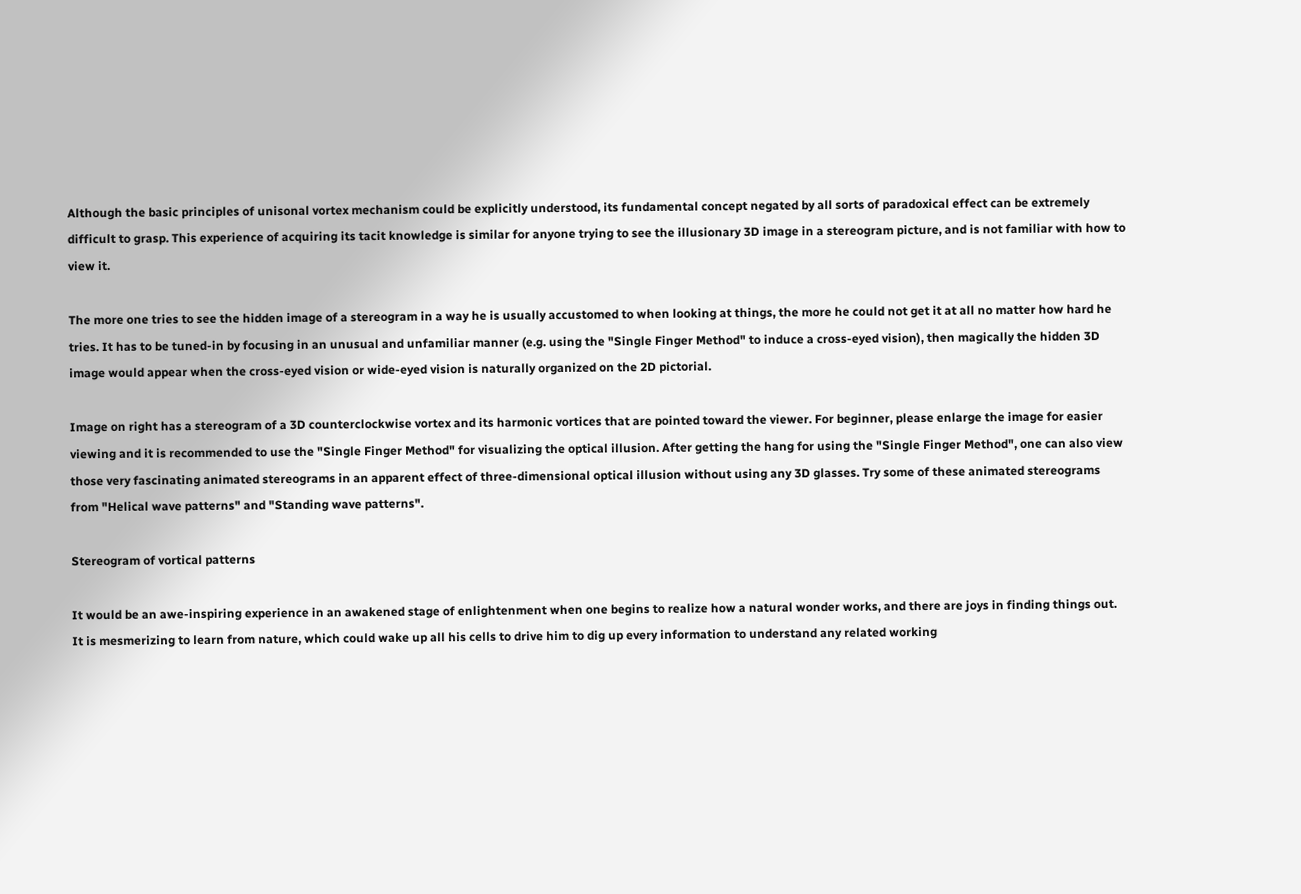Although the basic principles of unisonal vortex mechanism could be explicitly understood, its fundamental concept negated by all sorts of paradoxical effect can be extremely difficult to grasp. This experience of acquiring its tacit knowledge is similar for anyone trying to see the illusionary 3D image in a stereogram picture, and is not familiar with how to view it.

The more one tries to see the hidden image of a stereogram in a way he is usually accustomed to when looking at things, the more he could not get it at all no matter how hard he tries. It has to be tuned-in by focusing in an unusual and unfamiliar manner (e.g. using the "Single Finger Method" to induce a cross-eyed vision), then magically the hidden 3D image would appear when the cross-eyed vision or wide-eyed vision is naturally organized on the 2D pictorial.

Image on right has a stereogram of a 3D counterclockwise vortex and its harmonic vortices that are pointed toward the viewer. For beginner, please enlarge the image for easier viewing and it is recommended to use the "Single Finger Method" for visualizing the optical illusion. After getting the hang for using the "Single Finger Method", one can also view those very fascinating animated stereograms in an apparent effect of three-dimensional optical illusion without using any 3D glasses. Try some of these animated stereograms from "Helical wave patterns" and "Standing wave patterns".

Stereogram of vortical patterns

It would be an awe-inspiring experience in an awakened stage of enlightenment when one begins to realize how a natural wonder works, and there are joys in finding things out. It is mesmerizing to learn from nature, which could wake up all his cells to drive him to dig up every information to understand any related working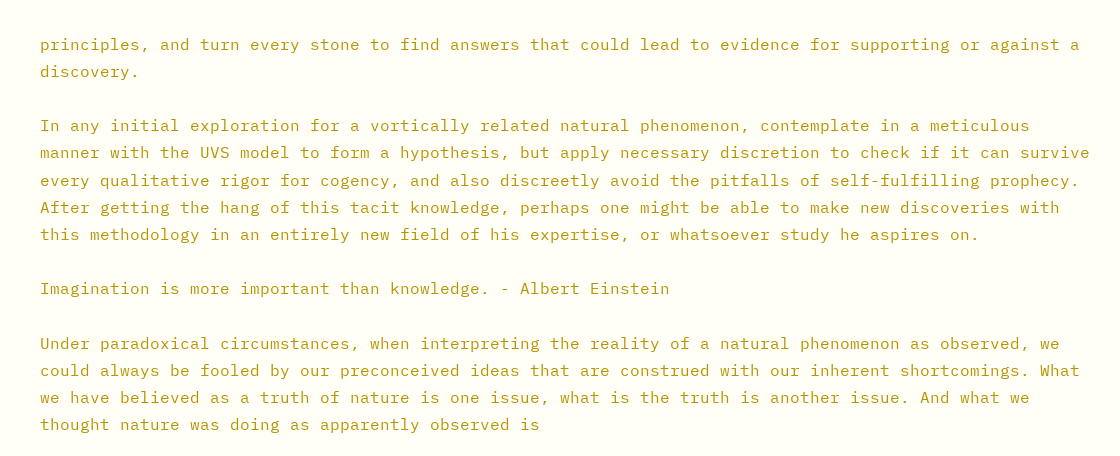principles, and turn every stone to find answers that could lead to evidence for supporting or against a discovery.

In any initial exploration for a vortically related natural phenomenon, contemplate in a meticulous manner with the UVS model to form a hypothesis, but apply necessary discretion to check if it can survive every qualitative rigor for cogency, and also discreetly avoid the pitfalls of self-fulfilling prophecy. After getting the hang of this tacit knowledge, perhaps one might be able to make new discoveries with this methodology in an entirely new field of his expertise, or whatsoever study he aspires on.

Imagination is more important than knowledge. - Albert Einstein

Under paradoxical circumstances, when interpreting the reality of a natural phenomenon as observed, we could always be fooled by our preconceived ideas that are construed with our inherent shortcomings. What we have believed as a truth of nature is one issue, what is the truth is another issue. And what we thought nature was doing as apparently observed is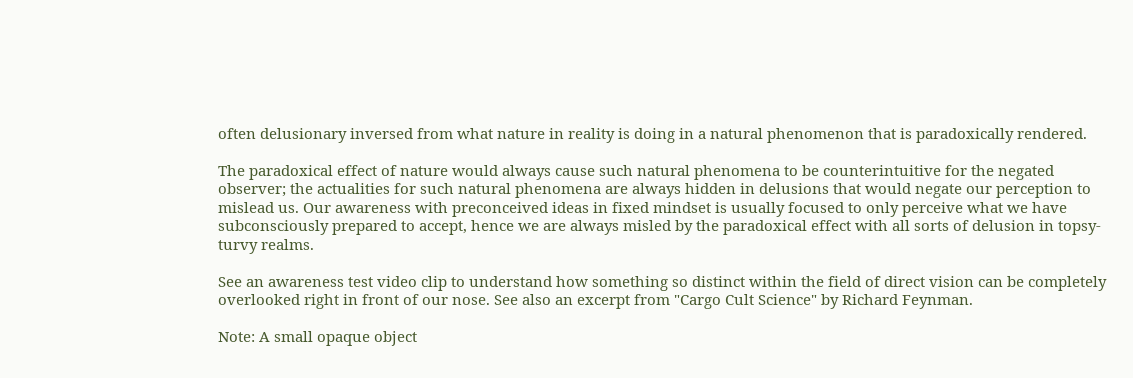often delusionary inversed from what nature in reality is doing in a natural phenomenon that is paradoxically rendered.

The paradoxical effect of nature would always cause such natural phenomena to be counterintuitive for the negated observer; the actualities for such natural phenomena are always hidden in delusions that would negate our perception to mislead us. Our awareness with preconceived ideas in fixed mindset is usually focused to only perceive what we have subconsciously prepared to accept, hence we are always misled by the paradoxical effect with all sorts of delusion in topsy-turvy realms.

See an awareness test video clip to understand how something so distinct within the field of direct vision can be completely overlooked right in front of our nose. See also an excerpt from "Cargo Cult Science" by Richard Feynman.

Note: A small opaque object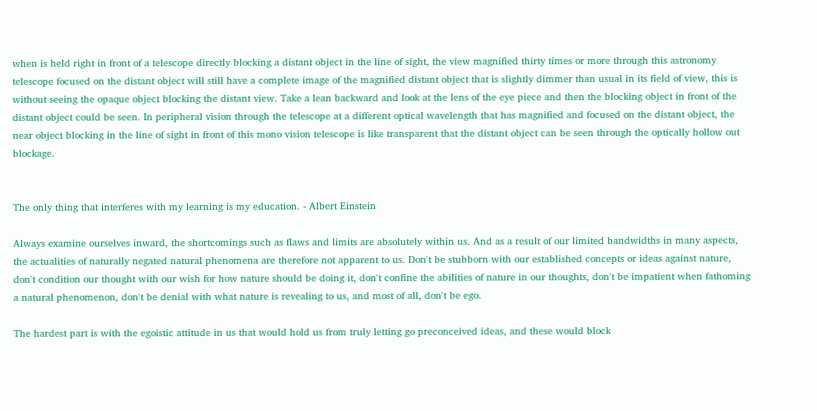when is held right in front of a telescope directly blocking a distant object in the line of sight, the view magnified thirty times or more through this astronomy telescope focused on the distant object will still have a complete image of the magnified distant object that is slightly dimmer than usual in its field of view, this is without seeing the opaque object blocking the distant view. Take a lean backward and look at the lens of the eye piece and then the blocking object in front of the distant object could be seen. In peripheral vision through the telescope at a different optical wavelength that has magnified and focused on the distant object, the near object blocking in the line of sight in front of this mono vision telescope is like transparent that the distant object can be seen through the optically hollow out blockage.


The only thing that interferes with my learning is my education. - Albert Einstein

Always examine ourselves inward, the shortcomings such as flaws and limits are absolutely within us. And as a result of our limited bandwidths in many aspects, the actualities of naturally negated natural phenomena are therefore not apparent to us. Don't be stubborn with our established concepts or ideas against nature, don't condition our thought with our wish for how nature should be doing it, don't confine the abilities of nature in our thoughts, don't be impatient when fathoming a natural phenomenon, don't be denial with what nature is revealing to us, and most of all, don't be ego.

The hardest part is with the egoistic attitude in us that would hold us from truly letting go preconceived ideas, and these would block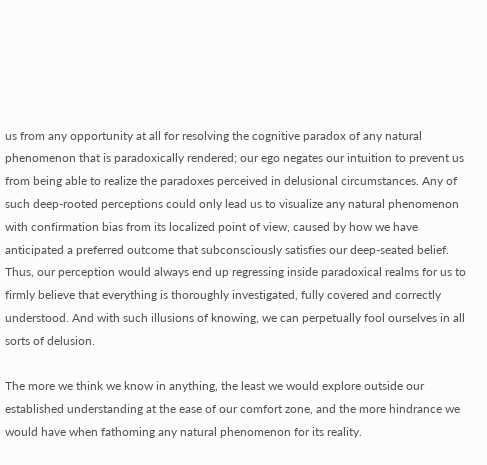us from any opportunity at all for resolving the cognitive paradox of any natural phenomenon that is paradoxically rendered; our ego negates our intuition to prevent us from being able to realize the paradoxes perceived in delusional circumstances. Any of such deep-rooted perceptions could only lead us to visualize any natural phenomenon with confirmation bias from its localized point of view, caused by how we have anticipated a preferred outcome that subconsciously satisfies our deep-seated belief. Thus, our perception would always end up regressing inside paradoxical realms for us to firmly believe that everything is thoroughly investigated, fully covered and correctly understood. And with such illusions of knowing, we can perpetually fool ourselves in all sorts of delusion.

The more we think we know in anything, the least we would explore outside our established understanding at the ease of our comfort zone, and the more hindrance we would have when fathoming any natural phenomenon for its reality.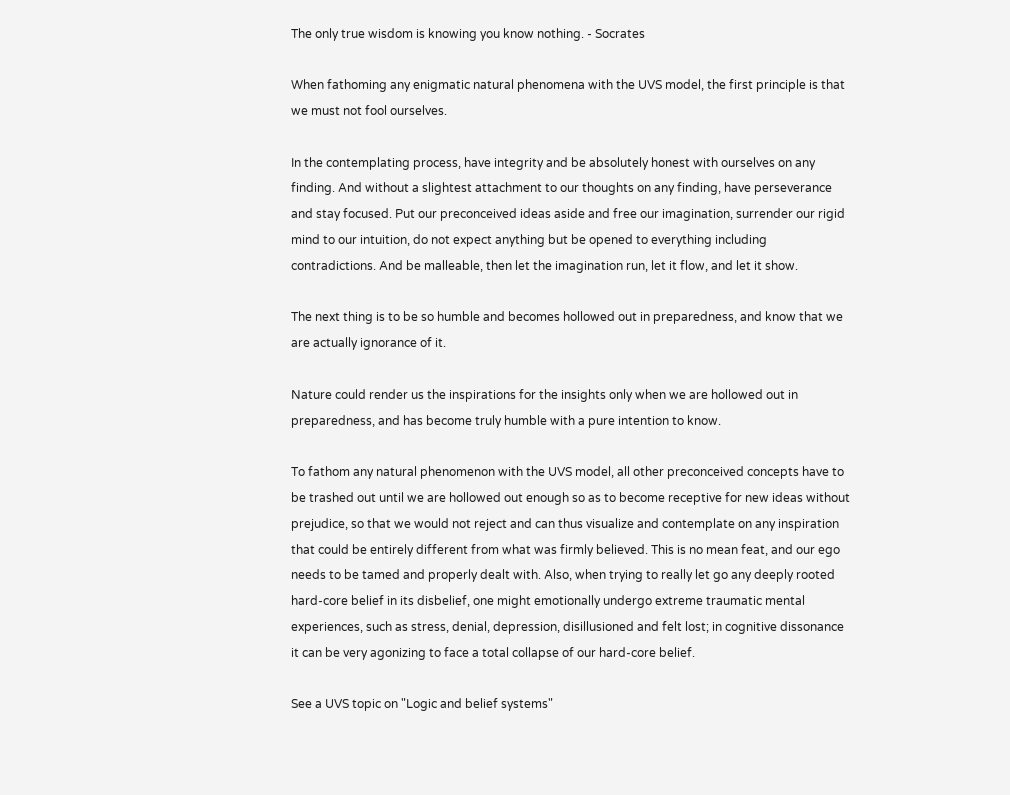The only true wisdom is knowing you know nothing. - Socrates

When fathoming any enigmatic natural phenomena with the UVS model, the first principle is that we must not fool ourselves.

In the contemplating process, have integrity and be absolutely honest with ourselves on any finding. And without a slightest attachment to our thoughts on any finding, have perseverance and stay focused. Put our preconceived ideas aside and free our imagination, surrender our rigid mind to our intuition, do not expect anything but be opened to everything including contradictions. And be malleable, then let the imagination run, let it flow, and let it show.

The next thing is to be so humble and becomes hollowed out in preparedness, and know that we are actually ignorance of it.

Nature could render us the inspirations for the insights only when we are hollowed out in preparedness, and has become truly humble with a pure intention to know.

To fathom any natural phenomenon with the UVS model, all other preconceived concepts have to be trashed out until we are hollowed out enough so as to become receptive for new ideas without prejudice, so that we would not reject and can thus visualize and contemplate on any inspiration that could be entirely different from what was firmly believed. This is no mean feat, and our ego needs to be tamed and properly dealt with. Also, when trying to really let go any deeply rooted hard-core belief in its disbelief, one might emotionally undergo extreme traumatic mental experiences, such as stress, denial, depression, disillusioned and felt lost; in cognitive dissonance it can be very agonizing to face a total collapse of our hard-core belief.

See a UVS topic on "Logic and belief systems"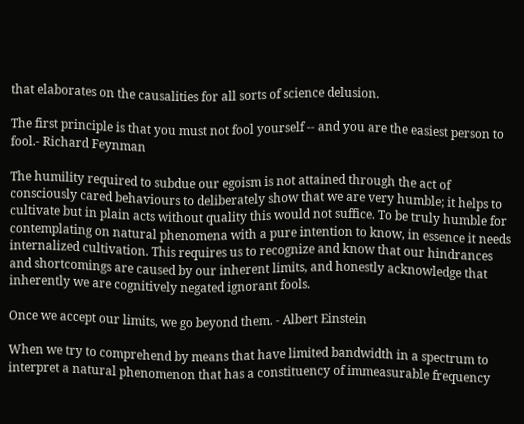that elaborates on the causalities for all sorts of science delusion.

The first principle is that you must not fool yourself -- and you are the easiest person to fool.- Richard Feynman

The humility required to subdue our egoism is not attained through the act of consciously cared behaviours to deliberately show that we are very humble; it helps to cultivate but in plain acts without quality this would not suffice. To be truly humble for contemplating on natural phenomena with a pure intention to know, in essence it needs internalized cultivation. This requires us to recognize and know that our hindrances and shortcomings are caused by our inherent limits, and honestly acknowledge that inherently we are cognitively negated ignorant fools.

Once we accept our limits, we go beyond them. - Albert Einstein

When we try to comprehend by means that have limited bandwidth in a spectrum to interpret a natural phenomenon that has a constituency of immeasurable frequency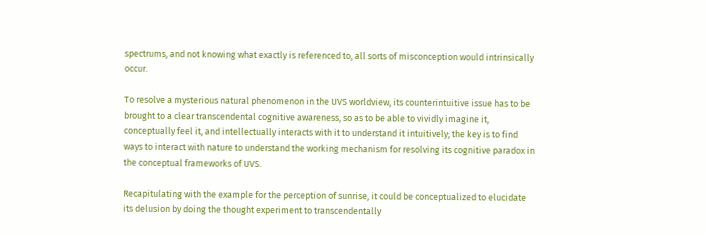spectrums, and not knowing what exactly is referenced to, all sorts of misconception would intrinsically occur.

To resolve a mysterious natural phenomenon in the UVS worldview, its counterintuitive issue has to be brought to a clear transcendental cognitive awareness, so as to be able to vividly imagine it, conceptually feel it, and intellectually interacts with it to understand it intuitively; the key is to find ways to interact with nature to understand the working mechanism for resolving its cognitive paradox in the conceptual frameworks of UVS.

Recapitulating with the example for the perception of sunrise, it could be conceptualized to elucidate its delusion by doing the thought experiment to transcendentally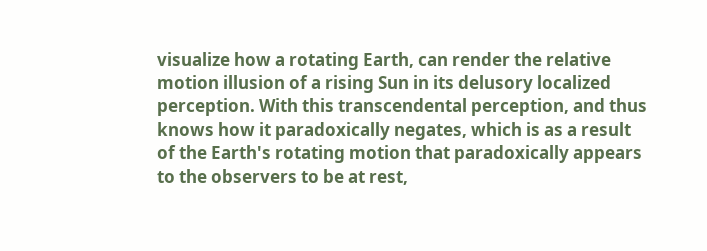visualize how a rotating Earth, can render the relative motion illusion of a rising Sun in its delusory localized perception. With this transcendental perception, and thus knows how it paradoxically negates, which is as a result of the Earth's rotating motion that paradoxically appears to the observers to be at rest,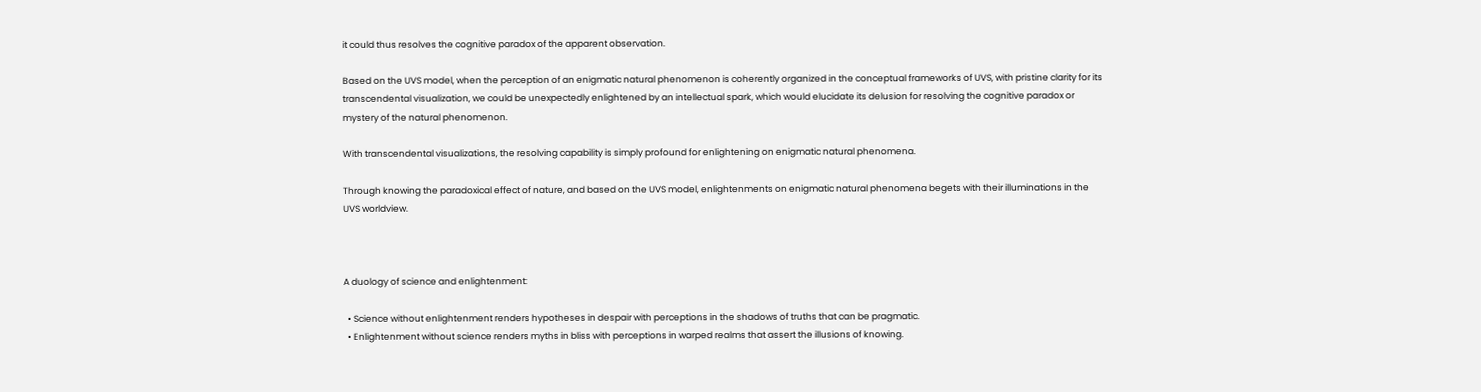it could thus resolves the cognitive paradox of the apparent observation.

Based on the UVS model, when the perception of an enigmatic natural phenomenon is coherently organized in the conceptual frameworks of UVS, with pristine clarity for its transcendental visualization, we could be unexpectedly enlightened by an intellectual spark, which would elucidate its delusion for resolving the cognitive paradox or mystery of the natural phenomenon.

With transcendental visualizations, the resolving capability is simply profound for enlightening on enigmatic natural phenomena.

Through knowing the paradoxical effect of nature, and based on the UVS model, enlightenments on enigmatic natural phenomena begets with their illuminations in the UVS worldview.



A duology of science and enlightenment:

  • Science without enlightenment renders hypotheses in despair with perceptions in the shadows of truths that can be pragmatic.
  • Enlightenment without science renders myths in bliss with perceptions in warped realms that assert the illusions of knowing.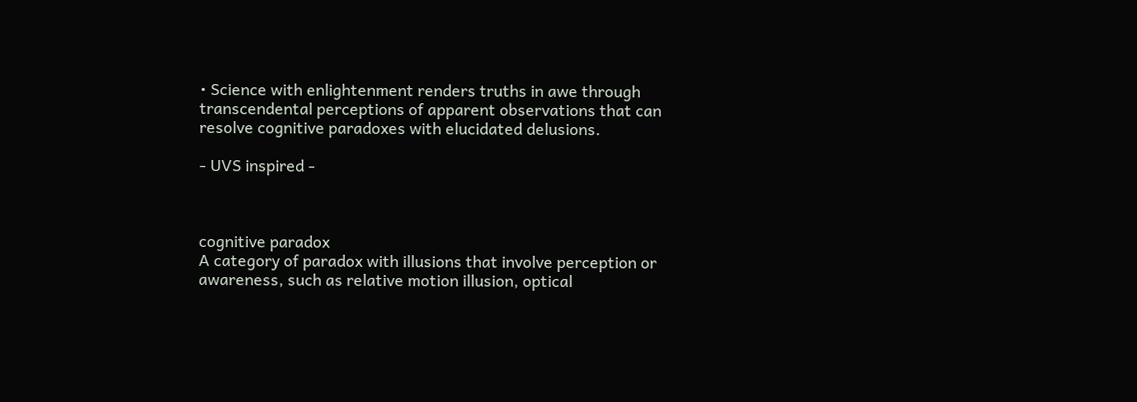• Science with enlightenment renders truths in awe through transcendental perceptions of apparent observations that can resolve cognitive paradoxes with elucidated delusions.

- UVS inspired -



cognitive paradox
A category of paradox with illusions that involve perception or awareness, such as relative motion illusion, optical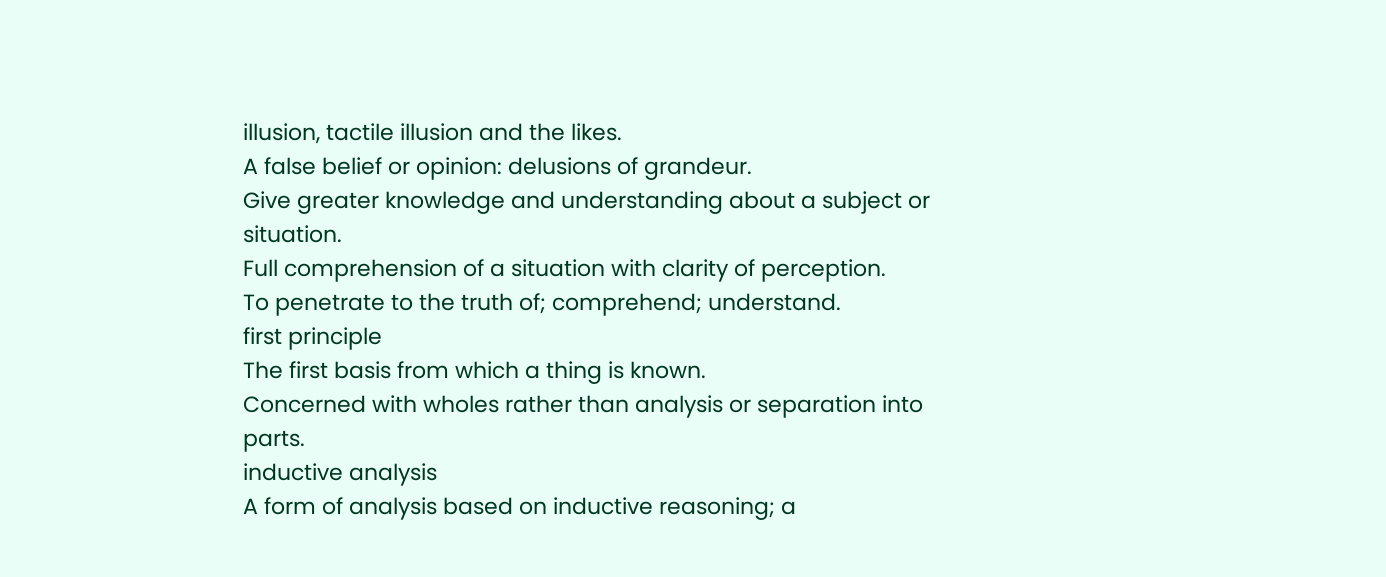illusion, tactile illusion and the likes.
A false belief or opinion: delusions of grandeur.
Give greater knowledge and understanding about a subject or situation.
Full comprehension of a situation with clarity of perception.
To penetrate to the truth of; comprehend; understand.
first principle
The first basis from which a thing is known.
Concerned with wholes rather than analysis or separation into parts.
inductive analysis
A form of analysis based on inductive reasoning; a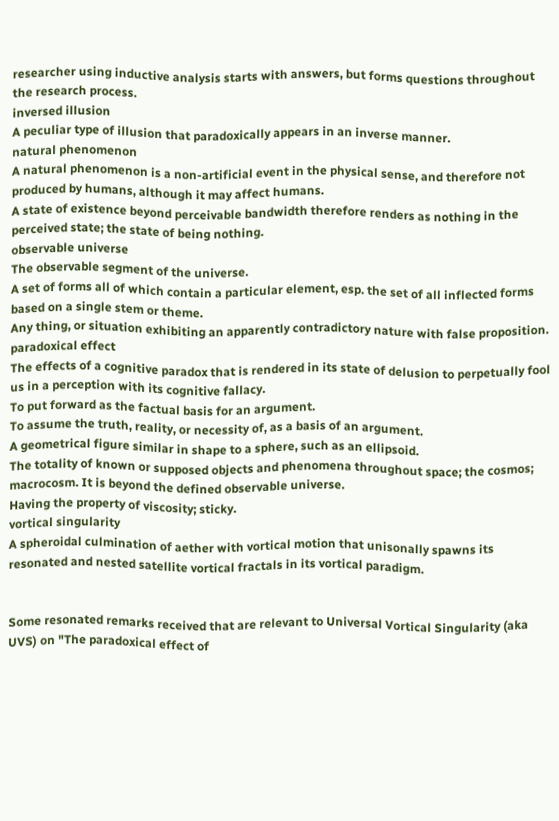researcher using inductive analysis starts with answers, but forms questions throughout the research process.
inversed illusion
A peculiar type of illusion that paradoxically appears in an inverse manner.
natural phenomenon
A natural phenomenon is a non-artificial event in the physical sense, and therefore not produced by humans, although it may affect humans.
A state of existence beyond perceivable bandwidth therefore renders as nothing in the perceived state; the state of being nothing.
observable universe
The observable segment of the universe.
A set of forms all of which contain a particular element, esp. the set of all inflected forms based on a single stem or theme.
Any thing, or situation exhibiting an apparently contradictory nature with false proposition.
paradoxical effect
The effects of a cognitive paradox that is rendered in its state of delusion to perpetually fool us in a perception with its cognitive fallacy.
To put forward as the factual basis for an argument.
To assume the truth, reality, or necessity of, as a basis of an argument.
A geometrical figure similar in shape to a sphere, such as an ellipsoid.
The totality of known or supposed objects and phenomena throughout space; the cosmos; macrocosm. It is beyond the defined observable universe.
Having the property of viscosity; sticky.
vortical singularity
A spheroidal culmination of aether with vortical motion that unisonally spawns its resonated and nested satellite vortical fractals in its vortical paradigm.


Some resonated remarks received that are relevant to Universal Vortical Singularity (aka UVS) on "The paradoxical effect of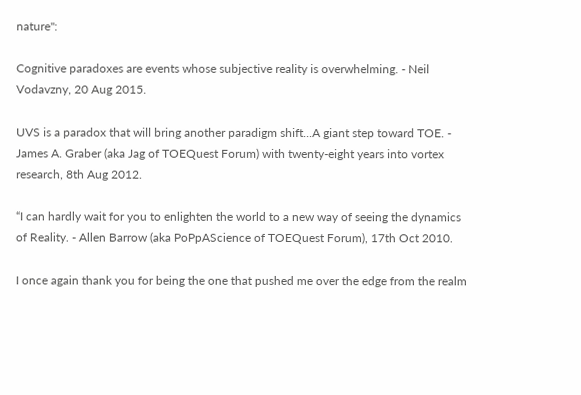nature":

Cognitive paradoxes are events whose subjective reality is overwhelming. - Neil Vodavzny, 20 Aug 2015.

UVS is a paradox that will bring another paradigm shift...A giant step toward TOE. - James A. Graber (aka Jag of TOEQuest Forum) with twenty-eight years into vortex research, 8th Aug 2012.

“I can hardly wait for you to enlighten the world to a new way of seeing the dynamics of Reality. - Allen Barrow (aka PoPpAScience of TOEQuest Forum), 17th Oct 2010.

I once again thank you for being the one that pushed me over the edge from the realm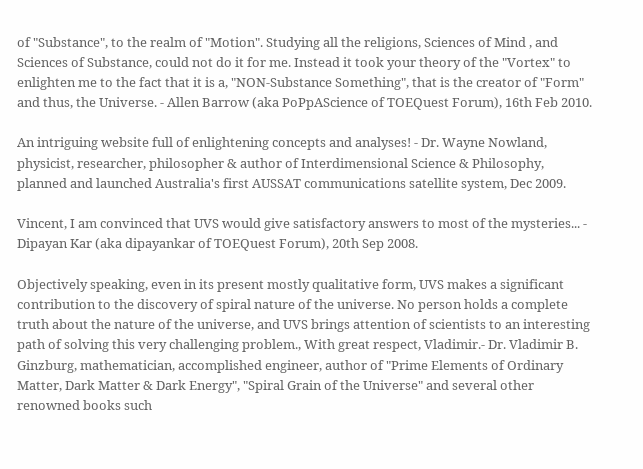of "Substance", to the realm of "Motion". Studying all the religions, Sciences of Mind , and Sciences of Substance, could not do it for me. Instead it took your theory of the "Vortex" to enlighten me to the fact that it is a, "NON-Substance Something", that is the creator of "Form" and thus, the Universe. - Allen Barrow (aka PoPpAScience of TOEQuest Forum), 16th Feb 2010.

An intriguing website full of enlightening concepts and analyses! - Dr. Wayne Nowland, physicist, researcher, philosopher & author of Interdimensional Science & Philosophy, planned and launched Australia's first AUSSAT communications satellite system, Dec 2009.

Vincent, I am convinced that UVS would give satisfactory answers to most of the mysteries... - Dipayan Kar (aka dipayankar of TOEQuest Forum), 20th Sep 2008.

Objectively speaking, even in its present mostly qualitative form, UVS makes a significant contribution to the discovery of spiral nature of the universe. No person holds a complete truth about the nature of the universe, and UVS brings attention of scientists to an interesting path of solving this very challenging problem., With great respect, Vladimir.- Dr. Vladimir B. Ginzburg, mathematician, accomplished engineer, author of "Prime Elements of Ordinary Matter, Dark Matter & Dark Energy", "Spiral Grain of the Universe" and several other renowned books such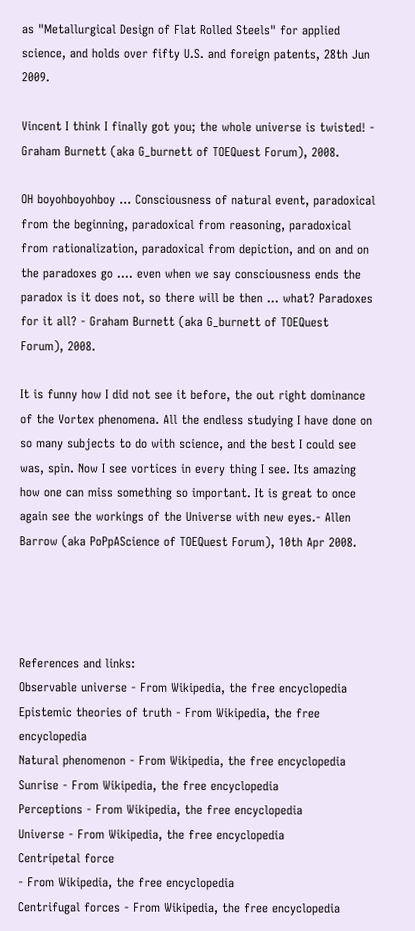as "Metallurgical Design of Flat Rolled Steels" for applied science, and holds over fifty U.S. and foreign patents, 28th Jun 2009.

Vincent I think I finally got you; the whole universe is twisted! - Graham Burnett (aka G_burnett of TOEQuest Forum), 2008.

OH boyohboyohboy ... Consciousness of natural event, paradoxical from the beginning, paradoxical from reasoning, paradoxical from rationalization, paradoxical from depiction, and on and on the paradoxes go .... even when we say consciousness ends the paradox is it does not, so there will be then ... what? Paradoxes for it all? - Graham Burnett (aka G_burnett of TOEQuest Forum), 2008.

It is funny how I did not see it before, the out right dominance of the Vortex phenomena. All the endless studying I have done on so many subjects to do with science, and the best I could see was, spin. Now I see vortices in every thing I see. Its amazing how one can miss something so important. It is great to once again see the workings of the Universe with new eyes.- Allen Barrow (aka PoPpAScience of TOEQuest Forum), 10th Apr 2008.




References and links:
Observable universe - From Wikipedia, the free encyclopedia
Epistemic theories of truth - From Wikipedia, the free encyclopedia
Natural phenomenon - From Wikipedia, the free encyclopedia
Sunrise - From Wikipedia, the free encyclopedia
Perceptions - From Wikipedia, the free encyclopedia
Universe - From Wikipedia, the free encyclopedia
Centripetal force
- From Wikipedia, the free encyclopedia
Centrifugal forces - From Wikipedia, the free encyclopedia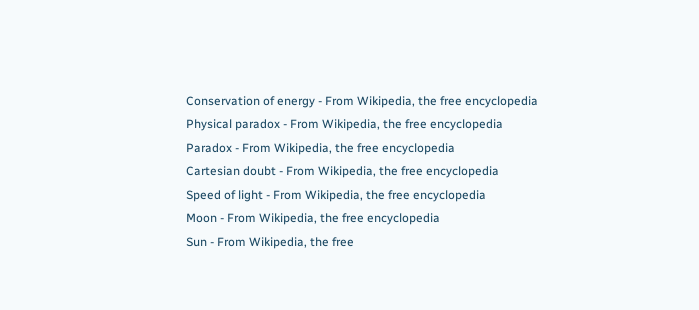Conservation of energy - From Wikipedia, the free encyclopedia
Physical paradox - From Wikipedia, the free encyclopedia
Paradox - From Wikipedia, the free encyclopedia
Cartesian doubt - From Wikipedia, the free encyclopedia
Speed of light - From Wikipedia, the free encyclopedia
Moon - From Wikipedia, the free encyclopedia
Sun - From Wikipedia, the free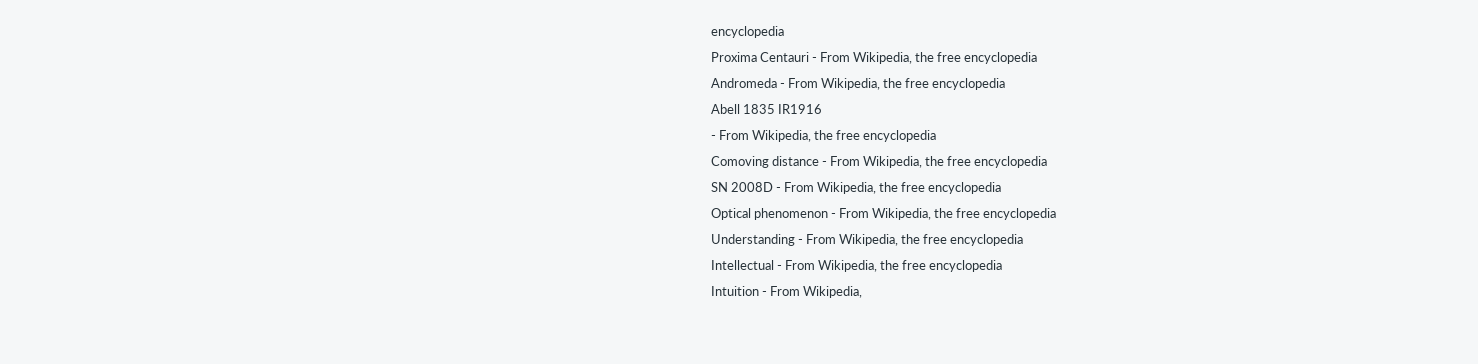encyclopedia
Proxima Centauri - From Wikipedia, the free encyclopedia
Andromeda - From Wikipedia, the free encyclopedia
Abell 1835 IR1916
- From Wikipedia, the free encyclopedia
Comoving distance - From Wikipedia, the free encyclopedia
SN 2008D - From Wikipedia, the free encyclopedia
Optical phenomenon - From Wikipedia, the free encyclopedia
Understanding - From Wikipedia, the free encyclopedia
Intellectual - From Wikipedia, the free encyclopedia
Intuition - From Wikipedia,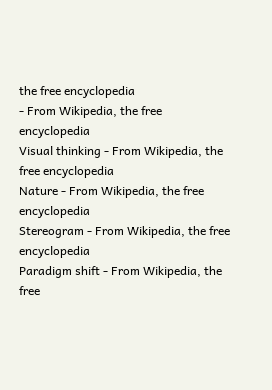the free encyclopedia
- From Wikipedia, the free encyclopedia
Visual thinking - From Wikipedia, the free encyclopedia
Nature - From Wikipedia, the free encyclopedia
Stereogram - From Wikipedia, the free encyclopedia
Paradigm shift - From Wikipedia, the free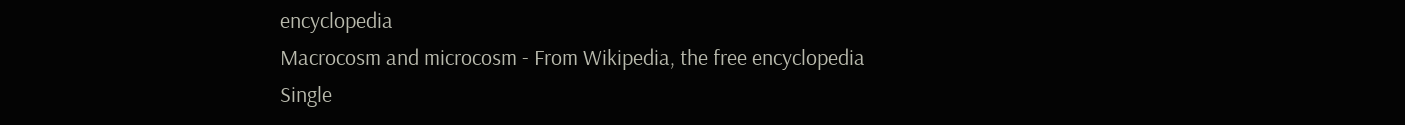encyclopedia
Macrocosm and microcosm - From Wikipedia, the free encyclopedia
Single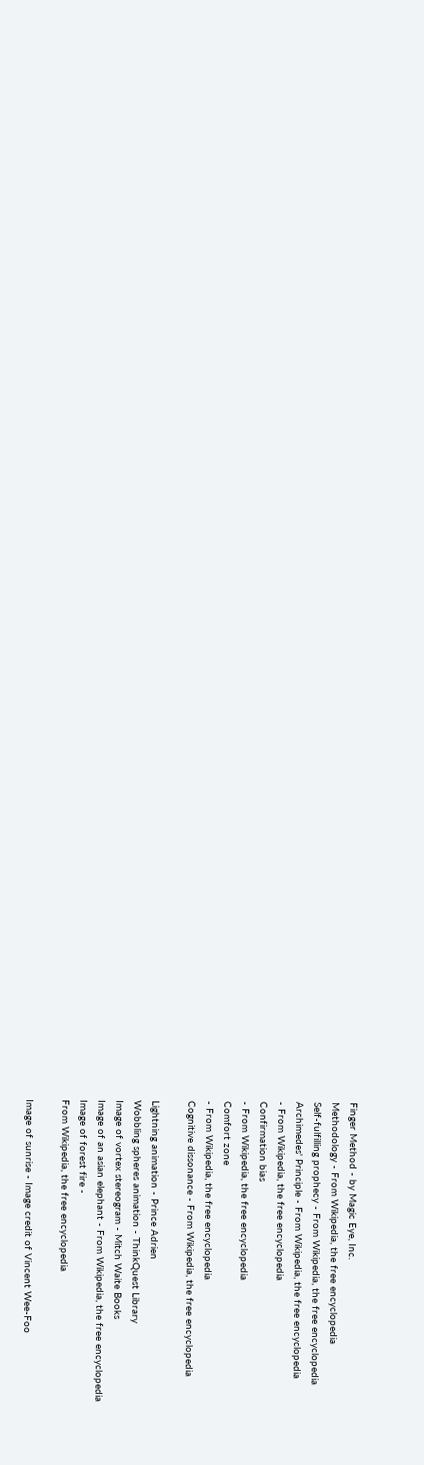Finger Method - by Magic Eye, Inc.
Methodology - From Wikipedia, the free encyclopedia
Self-fulfilling prophecy - From Wikipedia, the free encyclopedia
Archimedes' Principle - From Wikipedia, the free encyclopedia
- From Wikipedia, the free encyclopedia
Confirmation bias
- From Wikipedia, the free encyclopedia
Comfort zone
- From Wikipedia, the free encyclopedia
Cognitive dissonance - From Wikipedia, the free encyclopedia

Lightning animation - Prince Adrien
Wobbling spheres animation - ThinkQuest Library
Image of vortex stereogram - Mitch Waite Books
Image of an asian elephant - From Wikipedia, the free encyclopedia
Image of forest fire -
From Wikipedia, the free encyclopedia

Image of sunrise - Image credit of Vincent Wee-Foo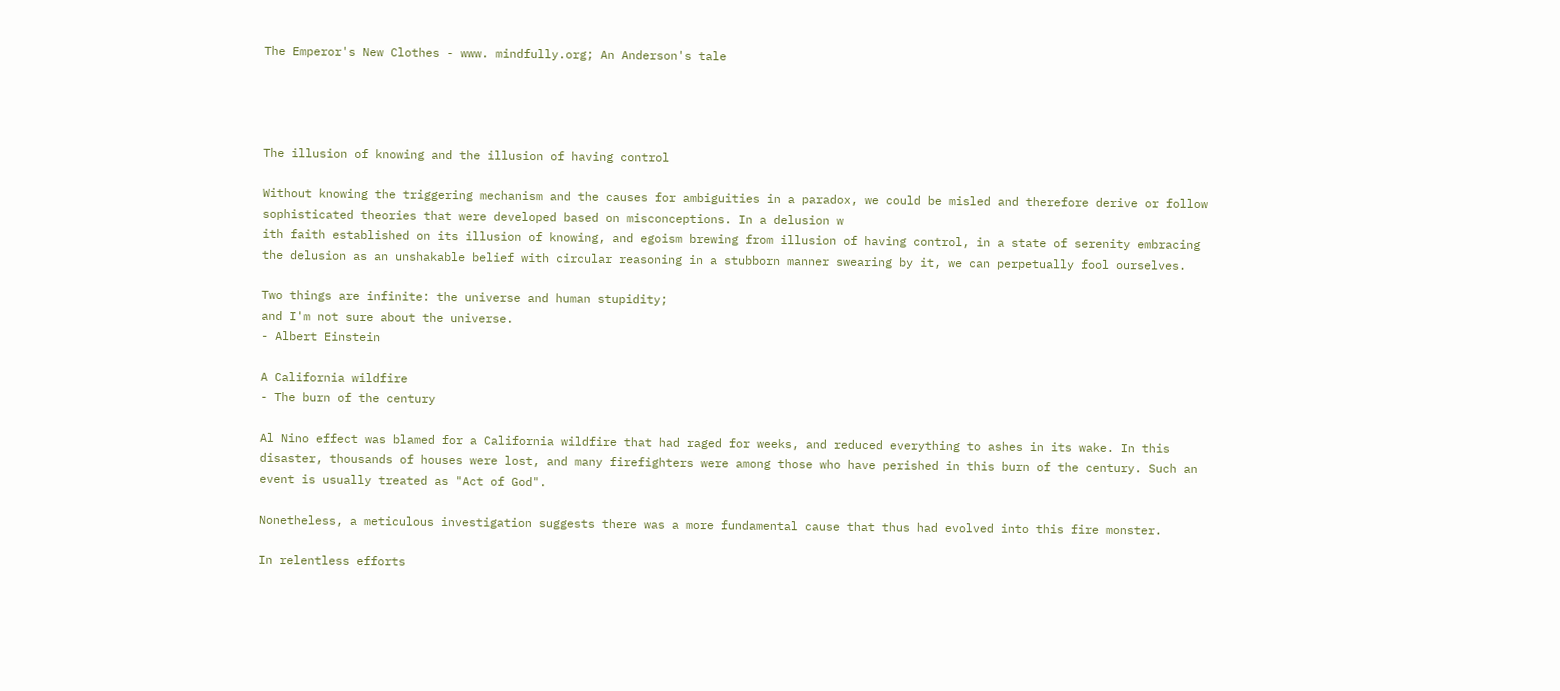The Emperor's New Clothes - www. mindfully.org; An Anderson's tale




The illusion of knowing and the illusion of having control

Without knowing the triggering mechanism and the causes for ambiguities in a paradox, we could be misled and therefore derive or follow sophisticated theories that were developed based on misconceptions. In a delusion w
ith faith established on its illusion of knowing, and egoism brewing from illusion of having control, in a state of serenity embracing the delusion as an unshakable belief with circular reasoning in a stubborn manner swearing by it, we can perpetually fool ourselves.

Two things are infinite: the universe and human stupidity;
and I'm not sure about the universe.
- Albert Einstein

A California wildfire
- The burn of the century

Al Nino effect was blamed for a California wildfire that had raged for weeks, and reduced everything to ashes in its wake. In this disaster, thousands of houses were lost, and many firefighters were among those who have perished in this burn of the century. Such an event is usually treated as "Act of God".

Nonetheless, a meticulous investigation suggests there was a more fundamental cause that thus had evolved into this fire monster.

In relentless efforts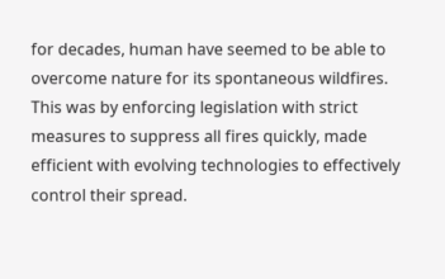for decades, human have seemed to be able to overcome nature for its spontaneous wildfires. This was by enforcing legislation with strict measures to suppress all fires quickly, made efficient with evolving technologies to effectively control their spread.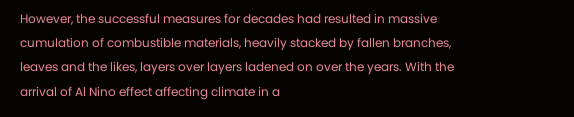However, the successful measures for decades had resulted in massive cumulation of combustible materials, heavily stacked by fallen branches, leaves and the likes, layers over layers ladened on over the years. With the arrival of Al Nino effect affecting climate in a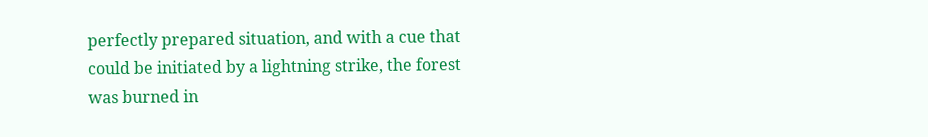perfectly prepared situation, and with a cue that could be initiated by a lightning strike, the forest was burned in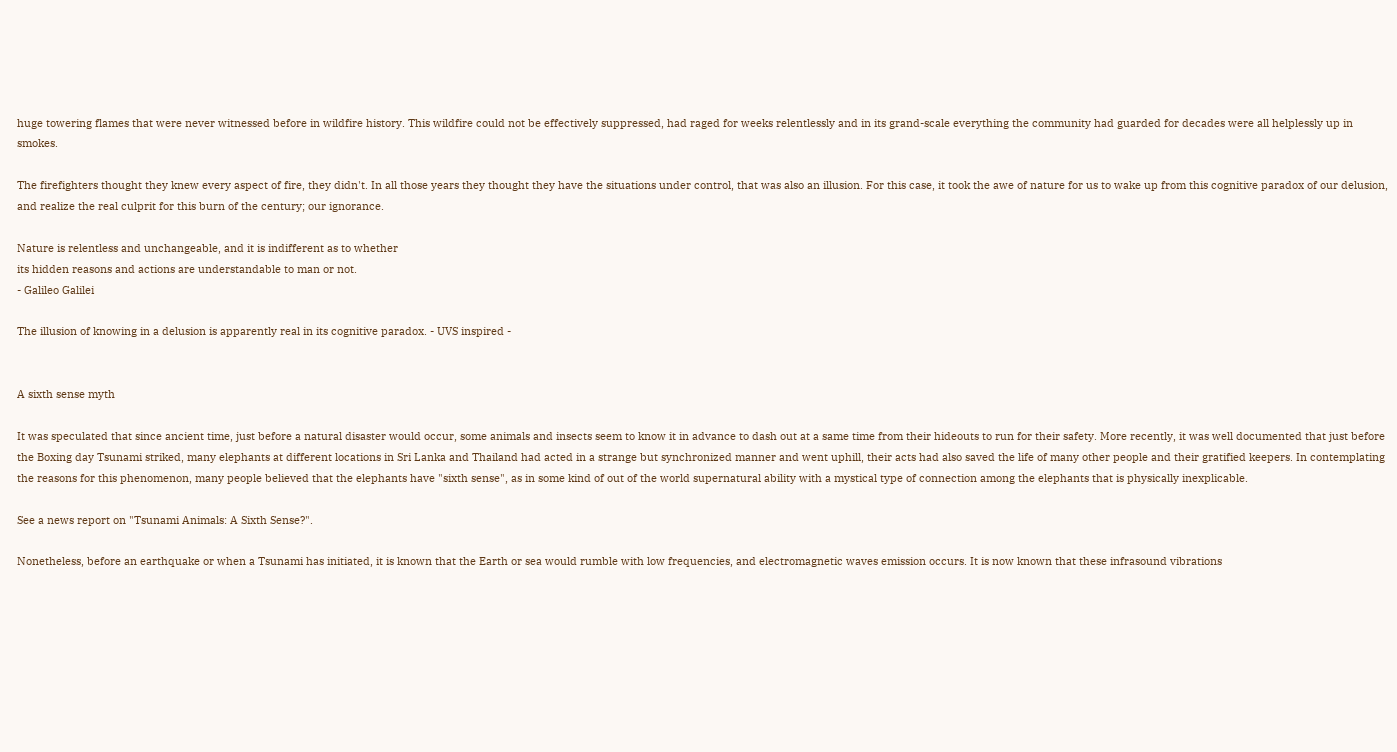huge towering flames that were never witnessed before in wildfire history. This wildfire could not be effectively suppressed, had raged for weeks relentlessly and in its grand-scale everything the community had guarded for decades were all helplessly up in smokes.

The firefighters thought they knew every aspect of fire, they didn't. In all those years they thought they have the situations under control, that was also an illusion. For this case, it took the awe of nature for us to wake up from this cognitive paradox of our delusion, and realize the real culprit for this burn of the century; our ignorance.

Nature is relentless and unchangeable, and it is indifferent as to whether
its hidden reasons and actions are understandable to man or not.
- Galileo Galilei

The illusion of knowing in a delusion is apparently real in its cognitive paradox. - UVS inspired -


A sixth sense myth

It was speculated that since ancient time, just before a natural disaster would occur, some animals and insects seem to know it in advance to dash out at a same time from their hideouts to run for their safety. More recently, it was well documented that just before the Boxing day Tsunami striked, many elephants at different locations in Sri Lanka and Thailand had acted in a strange but synchronized manner and went uphill, their acts had also saved the life of many other people and their gratified keepers. In contemplating the reasons for this phenomenon, many people believed that the elephants have "sixth sense", as in some kind of out of the world supernatural ability with a mystical type of connection among the elephants that is physically inexplicable.

See a news report on "Tsunami Animals: A Sixth Sense?".

Nonetheless, before an earthquake or when a Tsunami has initiated, it is known that the Earth or sea would rumble with low frequencies, and electromagnetic waves emission occurs. It is now known that these infrasound vibrations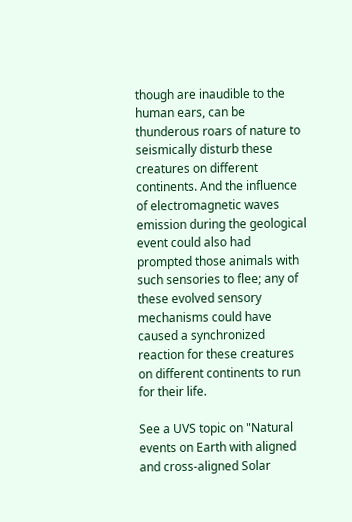though are inaudible to the human ears, can be thunderous roars of nature to seismically disturb these creatures on different continents. And the influence of electromagnetic waves emission during the geological event could also had prompted those animals with such sensories to flee; any of these evolved sensory mechanisms could have caused a synchronized reaction for these creatures on different continents to run for their life.

See a UVS topic on "Natural events on Earth with aligned and cross-aligned Solar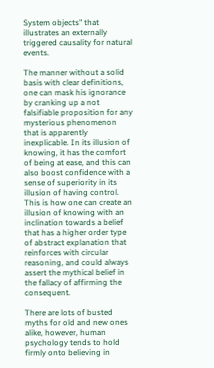System objects" that illustrates an externally triggered causality for natural events.

The manner without a solid basis with clear definitions, one can mask his ignorance by cranking up a not falsifiable proposition for any mysterious phenomenon that is apparently inexplicable. In its illusion of knowing, it has the comfort of being at ease, and this can also boost confidence with a sense of superiority in its illusion of having control. This is how one can create an illusion of knowing with an inclination towards a belief that has a higher order type of abstract explanation that reinforces with circular reasoning, and could always assert the mythical belief in the fallacy of affirming the consequent.

There are lots of busted myths for old and new ones alike, however, human psychology tends to hold firmly onto believing in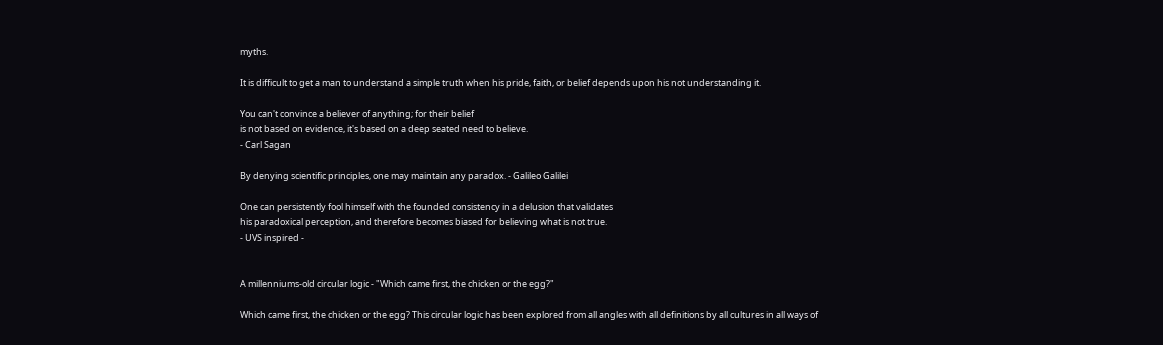myths.

It is difficult to get a man to understand a simple truth when his pride, faith, or belief depends upon his not understanding it.

You can't convince a believer of anything; for their belief
is not based on evidence, it's based on a deep seated need to believe.
- Carl Sagan

By denying scientific principles, one may maintain any paradox. - Galileo Galilei

One can persistently fool himself with the founded consistency in a delusion that validates
his paradoxical perception, and therefore becomes biased for believing what is not true.
- UVS inspired -


A millenniums-old circular logic - "Which came first, the chicken or the egg?"

Which came first, the chicken or the egg? This circular logic has been explored from all angles with all definitions by all cultures in all ways of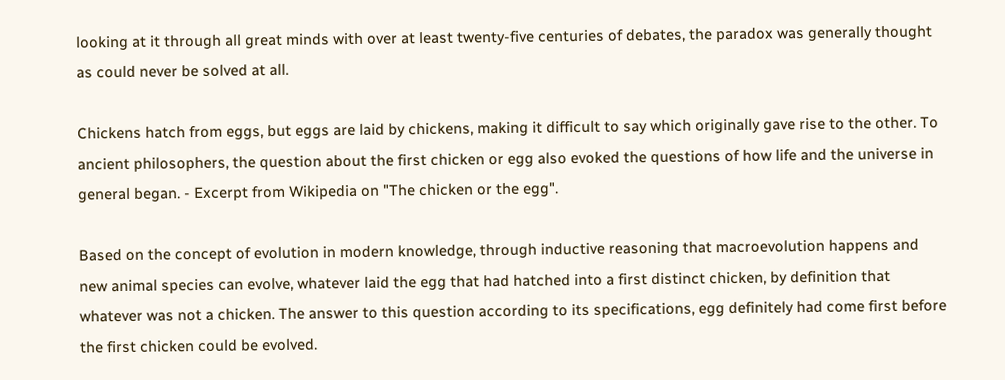looking at it through all great minds with over at least twenty-five centuries of debates, the paradox was generally thought as could never be solved at all.

Chickens hatch from eggs, but eggs are laid by chickens, making it difficult to say which originally gave rise to the other. To ancient philosophers, the question about the first chicken or egg also evoked the questions of how life and the universe in general began. - Excerpt from Wikipedia on "The chicken or the egg".

Based on the concept of evolution in modern knowledge, through inductive reasoning that macroevolution happens and new animal species can evolve, whatever laid the egg that had hatched into a first distinct chicken, by definition that whatever was not a chicken. The answer to this question according to its specifications, egg definitely had come first before the first chicken could be evolved.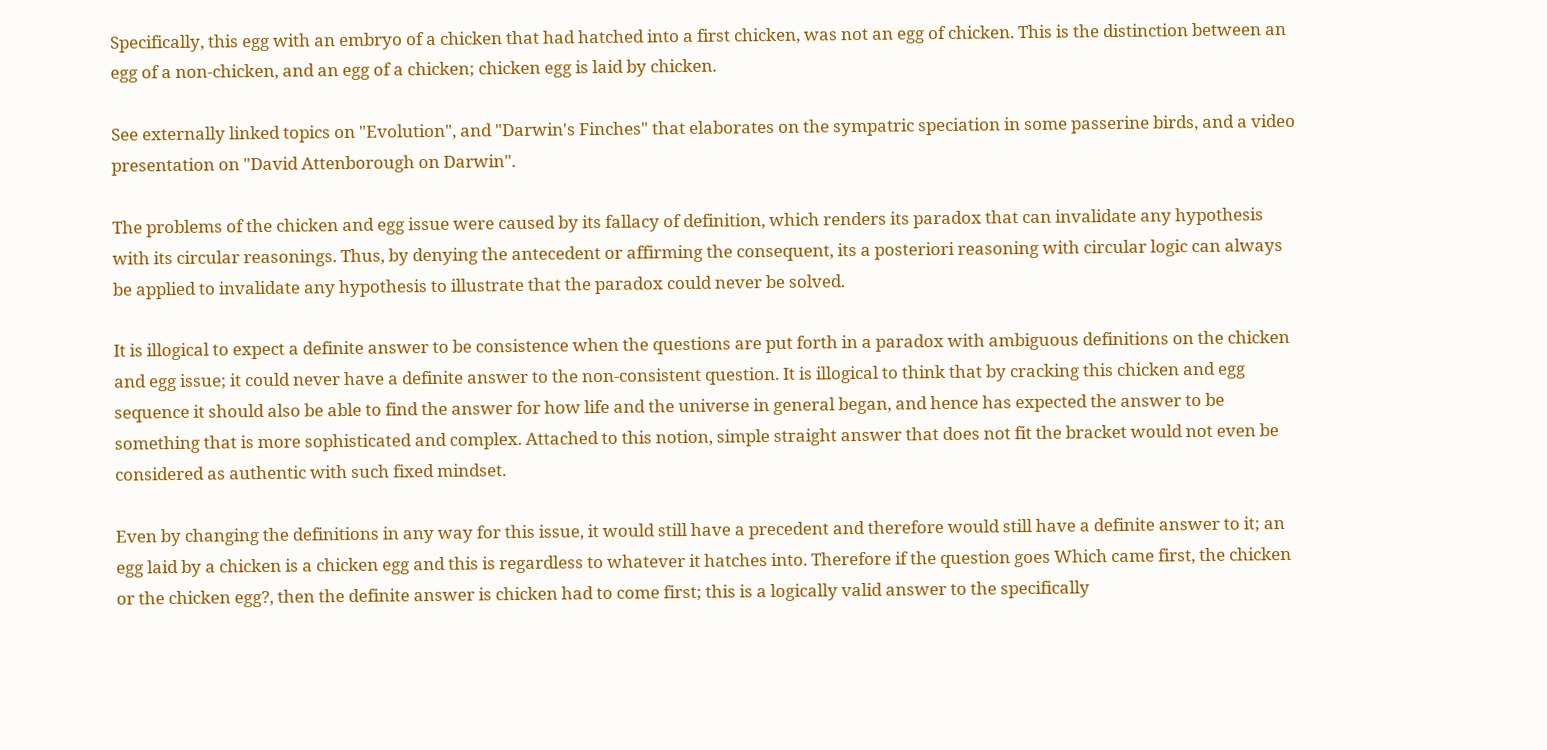Specifically, this egg with an embryo of a chicken that had hatched into a first chicken, was not an egg of chicken. This is the distinction between an egg of a non-chicken, and an egg of a chicken; chicken egg is laid by chicken.

See externally linked topics on "Evolution", and "Darwin's Finches" that elaborates on the sympatric speciation in some passerine birds, and a video presentation on "David Attenborough on Darwin".

The problems of the chicken and egg issue were caused by its fallacy of definition, which renders its paradox that can invalidate any hypothesis with its circular reasonings. Thus, by denying the antecedent or affirming the consequent, its a posteriori reasoning with circular logic can always be applied to invalidate any hypothesis to illustrate that the paradox could never be solved.

It is illogical to expect a definite answer to be consistence when the questions are put forth in a paradox with ambiguous definitions on the chicken and egg issue; it could never have a definite answer to the non-consistent question. It is illogical to think that by cracking this chicken and egg sequence it should also be able to find the answer for how life and the universe in general began, and hence has expected the answer to be something that is more sophisticated and complex. Attached to this notion, simple straight answer that does not fit the bracket would not even be considered as authentic with such fixed mindset.

Even by changing the definitions in any way for this issue, it would still have a precedent and therefore would still have a definite answer to it; an egg laid by a chicken is a chicken egg and this is regardless to whatever it hatches into. Therefore if the question goes Which came first, the chicken or the chicken egg?, then the definite answer is chicken had to come first; this is a logically valid answer to the specifically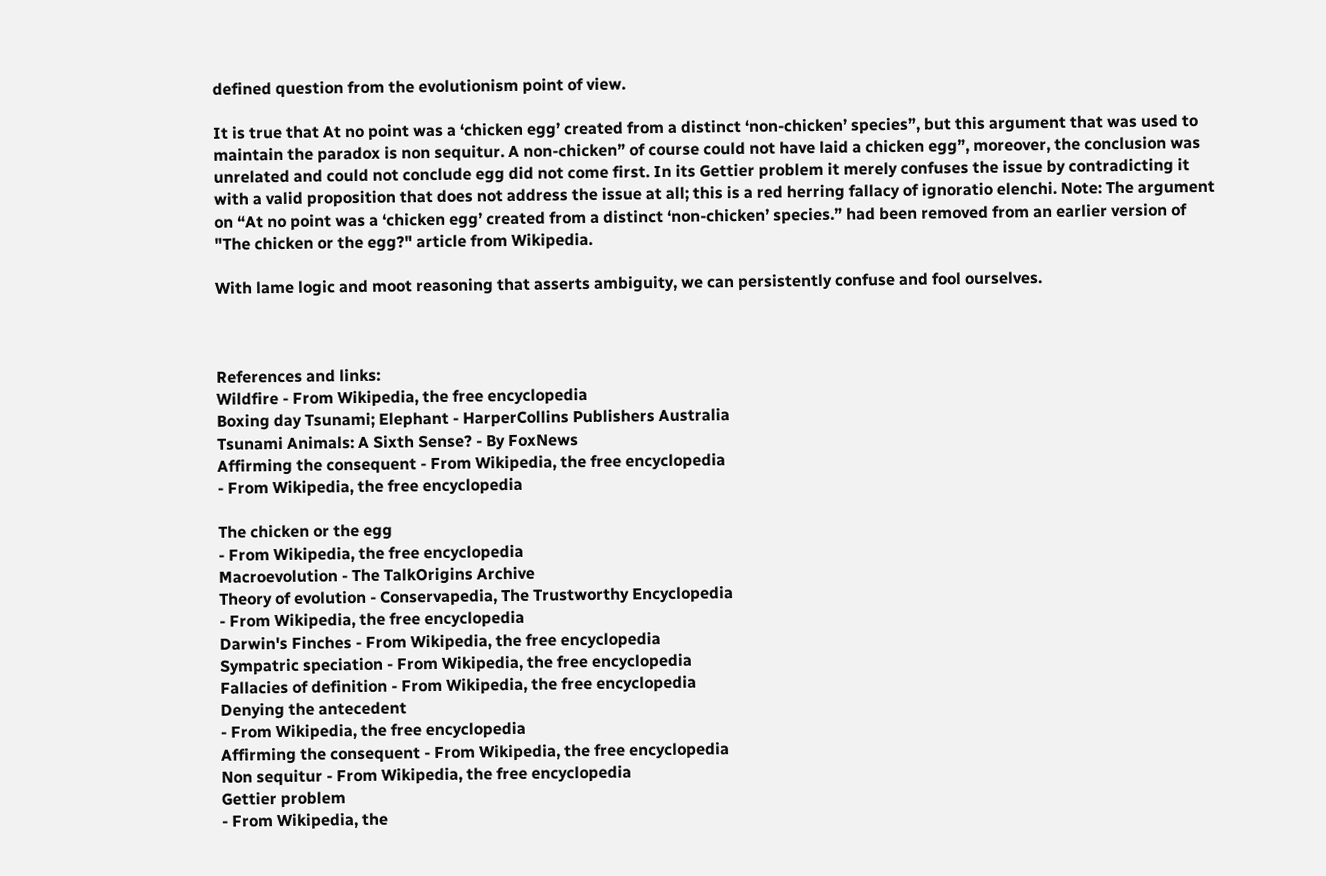defined question from the evolutionism point of view.

It is true that At no point was a ‘chicken egg’ created from a distinct ‘non-chicken’ species”, but this argument that was used to maintain the paradox is non sequitur. A non-chicken” of course could not have laid a chicken egg”, moreover, the conclusion was unrelated and could not conclude egg did not come first. In its Gettier problem it merely confuses the issue by contradicting it with a valid proposition that does not address the issue at all; this is a red herring fallacy of ignoratio elenchi. Note: The argument on “At no point was a ‘chicken egg’ created from a distinct ‘non-chicken’ species.” had been removed from an earlier version of "The chicken or the egg?" article from Wikipedia.

With lame logic and moot reasoning that asserts ambiguity, we can persistently confuse and fool ourselves.



References and links:
Wildfire - From Wikipedia, the free encyclopedia
Boxing day Tsunami; Elephant - HarperCollins Publishers Australia
Tsunami Animals: A Sixth Sense? - By FoxNews
Affirming the consequent - From Wikipedia, the free encyclopedia
- From Wikipedia, the free encyclopedia

The chicken or the egg
- From Wikipedia, the free encyclopedia
Macroevolution - The TalkOrigins Archive
Theory of evolution - Conservapedia, The Trustworthy Encyclopedia
- From Wikipedia, the free encyclopedia
Darwin's Finches - From Wikipedia, the free encyclopedia
Sympatric speciation - From Wikipedia, the free encyclopedia
Fallacies of definition - From Wikipedia, the free encyclopedia
Denying the antecedent
- From Wikipedia, the free encyclopedia
Affirming the consequent - From Wikipedia, the free encyclopedia
Non sequitur - From Wikipedia, the free encyclopedia
Gettier problem
- From Wikipedia, the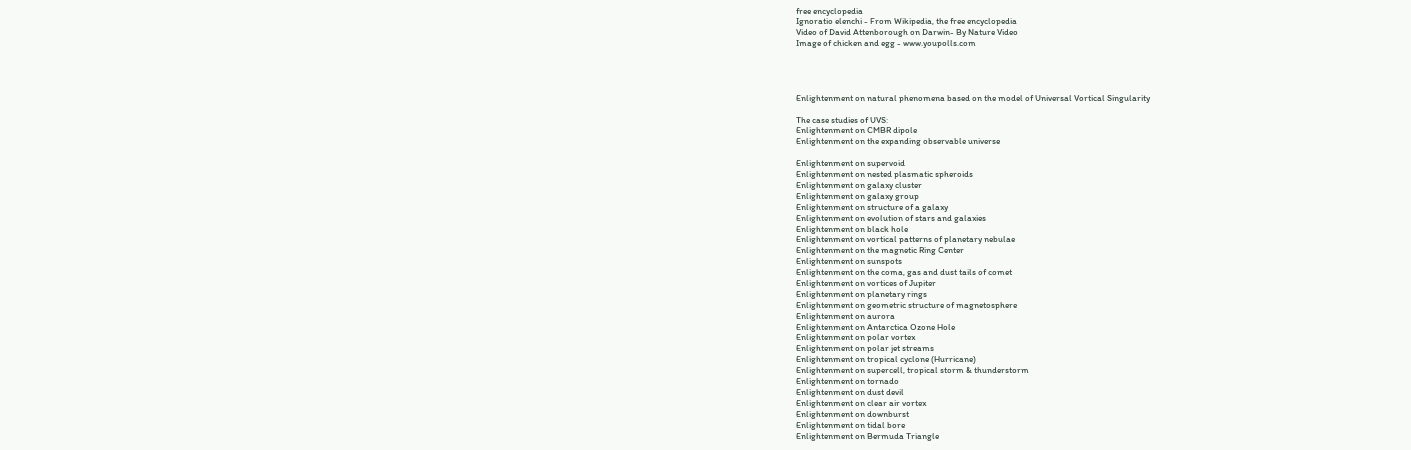free encyclopedia
Ignoratio elenchi - From Wikipedia, the free encyclopedia
Video of David Attenborough on Darwin- By Nature Video
Image of chicken and egg - www.youpolls.com




Enlightenment on natural phenomena based on the model of Universal Vortical Singularity

The case studies of UVS:
Enlightenment on CMBR dipole
Enlightenment on the expanding observable universe

Enlightenment on supervoid
Enlightenment on nested plasmatic spheroids
Enlightenment on galaxy cluster
Enlightenment on galaxy group
Enlightenment on structure of a galaxy
Enlightenment on evolution of stars and galaxies
Enlightenment on black hole
Enlightenment on vortical patterns of planetary nebulae
Enlightenment on the magnetic Ring Center
Enlightenment on sunspots
Enlightenment on the coma, gas and dust tails of comet
Enlightenment on vortices of Jupiter
Enlightenment on planetary rings
Enlightenment on geometric structure of magnetosphere
Enlightenment on aurora
Enlightenment on Antarctica Ozone Hole
Enlightenment on polar vortex
Enlightenment on polar jet streams
Enlightenment on tropical cyclone (Hurricane)
Enlightenment on supercell, tropical storm & thunderstorm
Enlightenment on tornado
Enlightenment on dust devil
Enlightenment on clear air vortex
Enlightenment on downburst
Enlightenment on tidal bore
Enlightenment on Bermuda Triangle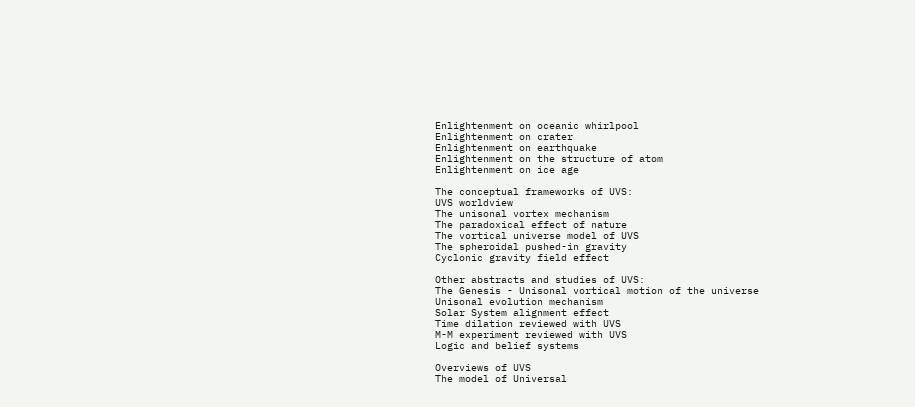Enlightenment on oceanic whirlpool
Enlightenment on crater
Enlightenment on earthquake
Enlightenment on the structure of atom
Enlightenment on ice age

The conceptual frameworks of UVS:
UVS worldview
The unisonal vortex mechanism
The paradoxical effect of nature
The vortical universe model of UVS
The spheroidal pushed-in gravity
Cyclonic gravity field effect

Other abstracts and studies of UVS:
The Genesis - Unisonal vortical motion of the universe
Unisonal evolution mechanism
Solar System alignment effect
Time dilation reviewed with UVS
M-M experiment reviewed with UVS
Logic and belief systems

Overviews of UVS
The model of Universal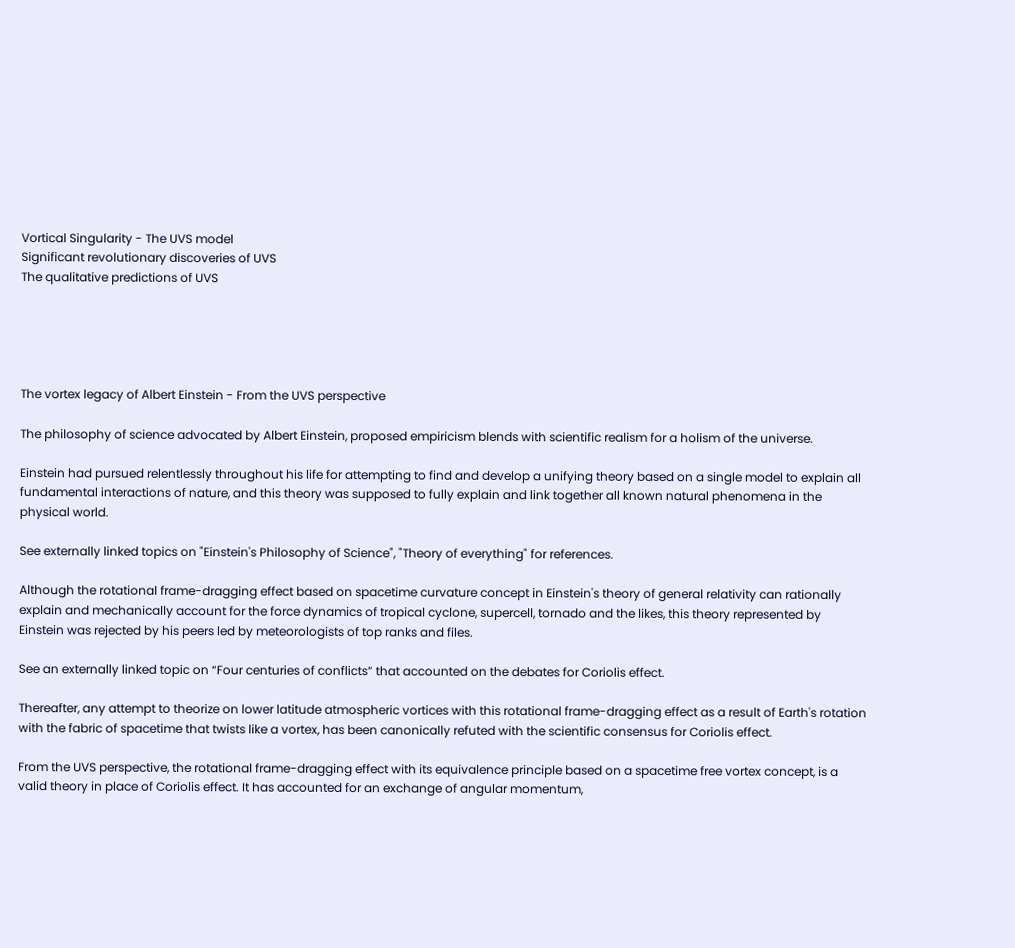Vortical Singularity - The UVS model
Significant revolutionary discoveries of UVS
The qualitative predictions of UVS





The vortex legacy of Albert Einstein - From the UVS perspective

The philosophy of science advocated by Albert Einstein, proposed empiricism blends with scientific realism for a holism of the universe.

Einstein had pursued relentlessly throughout his life for attempting to find and develop a unifying theory based on a single model to explain all fundamental interactions of nature, and this theory was supposed to fully explain and link together all known natural phenomena in the physical world.

See externally linked topics on "Einstein's Philosophy of Science", "Theory of everything" for references.

Although the rotational frame-dragging effect based on spacetime curvature concept in Einstein's theory of general relativity can rationally explain and mechanically account for the force dynamics of tropical cyclone, supercell, tornado and the likes, this theory represented by Einstein was rejected by his peers led by meteorologists of top ranks and files.

See an externally linked topic on “Four centuries of conflicts” that accounted on the debates for Coriolis effect.

Thereafter, any attempt to theorize on lower latitude atmospheric vortices with this rotational frame-dragging effect as a result of Earth's rotation with the fabric of spacetime that twists like a vortex, has been canonically refuted with the scientific consensus for Coriolis effect.

From the UVS perspective, the rotational frame-dragging effect with its equivalence principle based on a spacetime free vortex concept, is a valid theory in place of Coriolis effect. It has accounted for an exchange of angular momentum,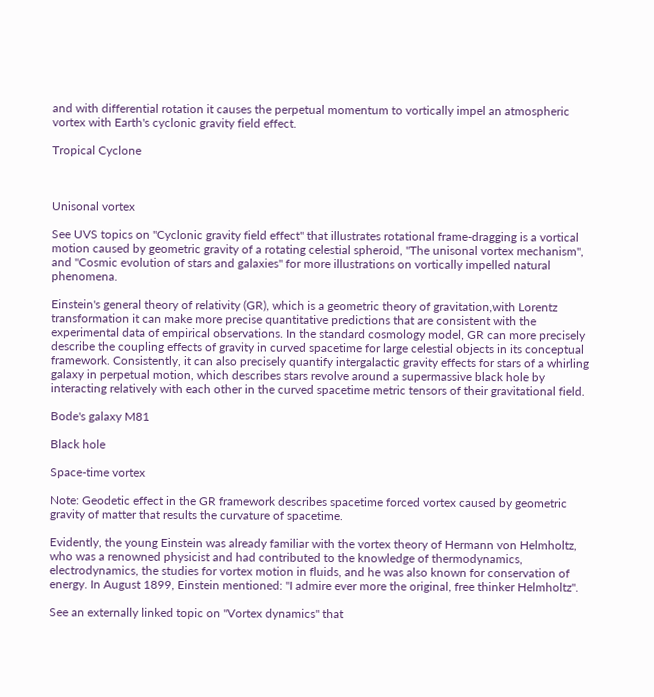and with differential rotation it causes the perpetual momentum to vortically impel an atmospheric vortex with Earth's cyclonic gravity field effect.

Tropical Cyclone



Unisonal vortex

See UVS topics on "Cyclonic gravity field effect" that illustrates rotational frame-dragging is a vortical motion caused by geometric gravity of a rotating celestial spheroid, "The unisonal vortex mechanism", and "Cosmic evolution of stars and galaxies" for more illustrations on vortically impelled natural phenomena.

Einstein's general theory of relativity (GR), which is a geometric theory of gravitation,with Lorentz transformation it can make more precise quantitative predictions that are consistent with the experimental data of empirical observations. In the standard cosmology model, GR can more precisely describe the coupling effects of gravity in curved spacetime for large celestial objects in its conceptual framework. Consistently, it can also precisely quantify intergalactic gravity effects for stars of a whirling galaxy in perpetual motion, which describes stars revolve around a supermassive black hole by interacting relatively with each other in the curved spacetime metric tensors of their gravitational field.

Bode's galaxy M81

Black hole

Space-time vortex

Note: Geodetic effect in the GR framework describes spacetime forced vortex caused by geometric gravity of matter that results the curvature of spacetime.

Evidently, the young Einstein was already familiar with the vortex theory of Hermann von Helmholtz, who was a renowned physicist and had contributed to the knowledge of thermodynamics, electrodynamics, the studies for vortex motion in fluids, and he was also known for conservation of energy. In August 1899, Einstein mentioned: "I admire ever more the original, free thinker Helmholtz".

See an externally linked topic on "Vortex dynamics" that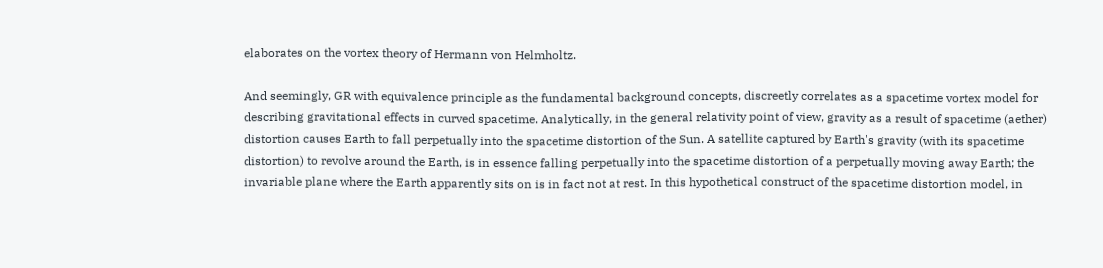elaborates on the vortex theory of Hermann von Helmholtz.

And seemingly, GR with equivalence principle as the fundamental background concepts, discreetly correlates as a spacetime vortex model for describing gravitational effects in curved spacetime. Analytically, in the general relativity point of view, gravity as a result of spacetime (aether) distortion causes Earth to fall perpetually into the spacetime distortion of the Sun. A satellite captured by Earth's gravity (with its spacetime distortion) to revolve around the Earth, is in essence falling perpetually into the spacetime distortion of a perpetually moving away Earth; the invariable plane where the Earth apparently sits on is in fact not at rest. In this hypothetical construct of the spacetime distortion model, in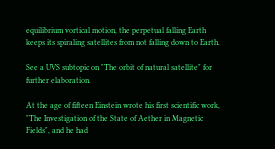equilibrium vortical motion, the perpetual falling Earth keeps its spiraling satellites from not falling down to Earth.

See a UVS subtopic on "The orbit of natural satellite" for further elaboration.

At the age of fifteen Einstein wrote his first scientific work, "The Investigation of the State of Aether in Magnetic Fields", and he had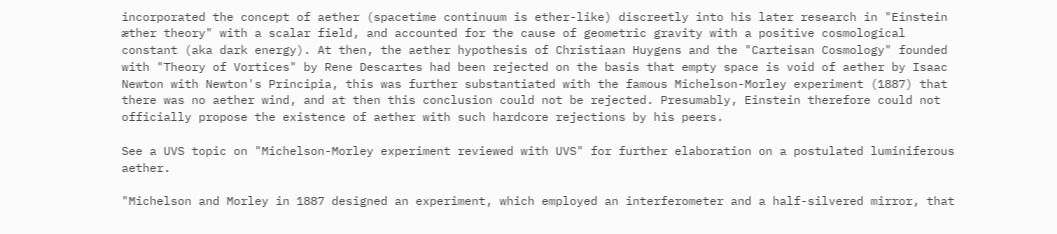incorporated the concept of aether (spacetime continuum is ether-like) discreetly into his later research in "Einstein æther theory" with a scalar field, and accounted for the cause of geometric gravity with a positive cosmological constant (aka dark energy). At then, the aether hypothesis of Christiaan Huygens and the "Carteisan Cosmology" founded with "Theory of Vortices" by Rene Descartes had been rejected on the basis that empty space is void of aether by Isaac Newton with Newton's Principia, this was further substantiated with the famous Michelson-Morley experiment (1887) that there was no aether wind, and at then this conclusion could not be rejected. Presumably, Einstein therefore could not officially propose the existence of aether with such hardcore rejections by his peers.

See a UVS topic on "Michelson-Morley experiment reviewed with UVS" for further elaboration on a postulated luminiferous aether.

"Michelson and Morley in 1887 designed an experiment, which employed an interferometer and a half-silvered mirror, that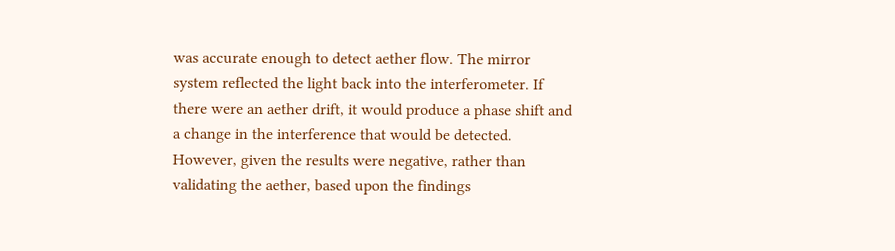was accurate enough to detect aether flow. The mirror system reflected the light back into the interferometer. If there were an aether drift, it would produce a phase shift and a change in the interference that would be detected. However, given the results were negative, rather than validating the aether, based upon the findings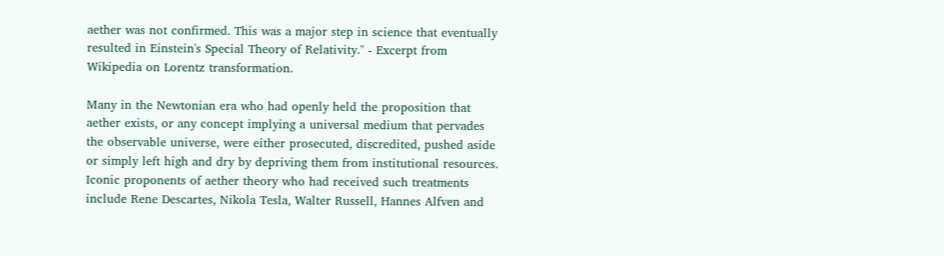aether was not confirmed. This was a major step in science that eventually resulted in Einstein's Special Theory of Relativity." - Excerpt from Wikipedia on Lorentz transformation.

Many in the Newtonian era who had openly held the proposition that aether exists, or any concept implying a universal medium that pervades the observable universe, were either prosecuted, discredited, pushed aside or simply left high and dry by depriving them from institutional resources. Iconic proponents of aether theory who had received such treatments include Rene Descartes, Nikola Tesla, Walter Russell, Hannes Alfven and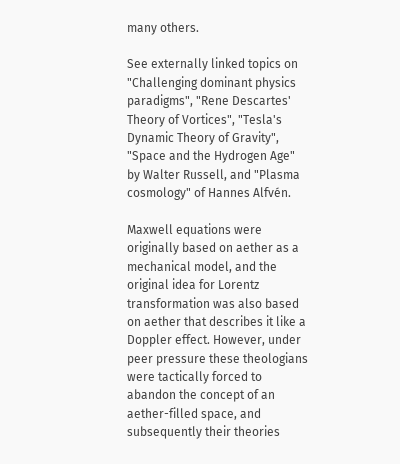many others.

See externally linked topics on "Challenging dominant physics paradigms", "Rene Descartes' Theory of Vortices", "Tesla's Dynamic Theory of Gravity", "Space and the Hydrogen Age" by Walter Russell, and "Plasma cosmology" of Hannes Alfvén.

Maxwell equations were originally based on aether as a mechanical model, and the original idea for Lorentz transformation was also based on aether that describes it like a Doppler effect. However, under peer pressure these theologians were tactically forced to abandon the concept of an aether-filled space, and subsequently their theories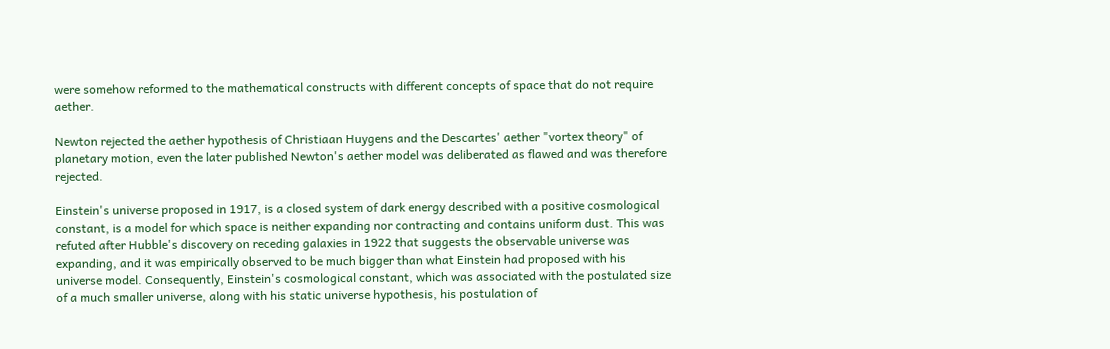were somehow reformed to the mathematical constructs with different concepts of space that do not require aether.

Newton rejected the aether hypothesis of Christiaan Huygens and the Descartes' aether "vortex theory" of planetary motion, even the later published Newton's aether model was deliberated as flawed and was therefore rejected.

Einstein's universe proposed in 1917, is a closed system of dark energy described with a positive cosmological constant, is a model for which space is neither expanding nor contracting and contains uniform dust. This was refuted after Hubble's discovery on receding galaxies in 1922 that suggests the observable universe was expanding, and it was empirically observed to be much bigger than what Einstein had proposed with his universe model. Consequently, Einstein's cosmological constant, which was associated with the postulated size of a much smaller universe, along with his static universe hypothesis, his postulation of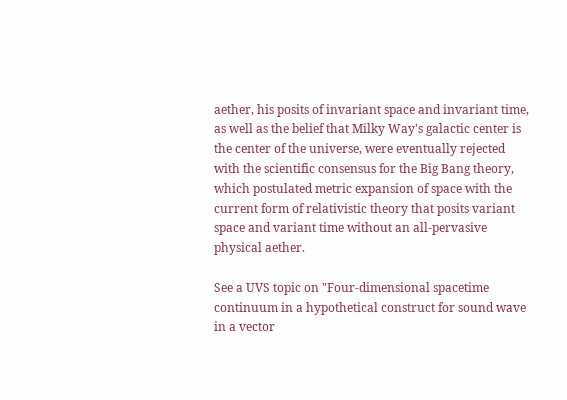aether, his posits of invariant space and invariant time, as well as the belief that Milky Way's galactic center is the center of the universe, were eventually rejected with the scientific consensus for the Big Bang theory, which postulated metric expansion of space with the current form of relativistic theory that posits variant space and variant time without an all-pervasive physical aether.

See a UVS topic on "Four-dimensional spacetime continuum in a hypothetical construct for sound wave in a vector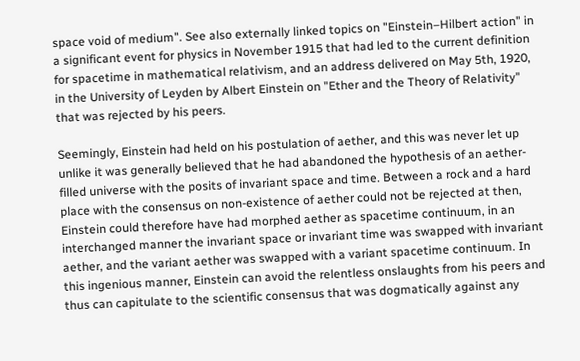space void of medium". See also externally linked topics on "Einstein–Hilbert action" in a significant event for physics in November 1915 that had led to the current definition for spacetime in mathematical relativism, and an address delivered on May 5th, 1920, in the University of Leyden by Albert Einstein on "Ether and the Theory of Relativity" that was rejected by his peers.

Seemingly, Einstein had held on his postulation of aether, and this was never let up unlike it was generally believed that he had abandoned the hypothesis of an aether-filled universe with the posits of invariant space and time. Between a rock and a hard place with the consensus on non-existence of aether could not be rejected at then, Einstein could therefore have had morphed aether as spacetime continuum, in an interchanged manner the invariant space or invariant time was swapped with invariant aether, and the variant aether was swapped with a variant spacetime continuum. In this ingenious manner, Einstein can avoid the relentless onslaughts from his peers and thus can capitulate to the scientific consensus that was dogmatically against any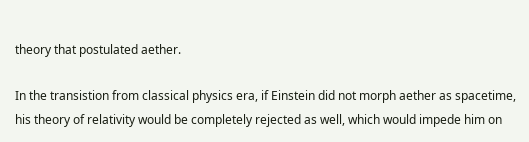theory that postulated aether.

In the transistion from classical physics era, if Einstein did not morph aether as spacetime, his theory of relativity would be completely rejected as well, which would impede him on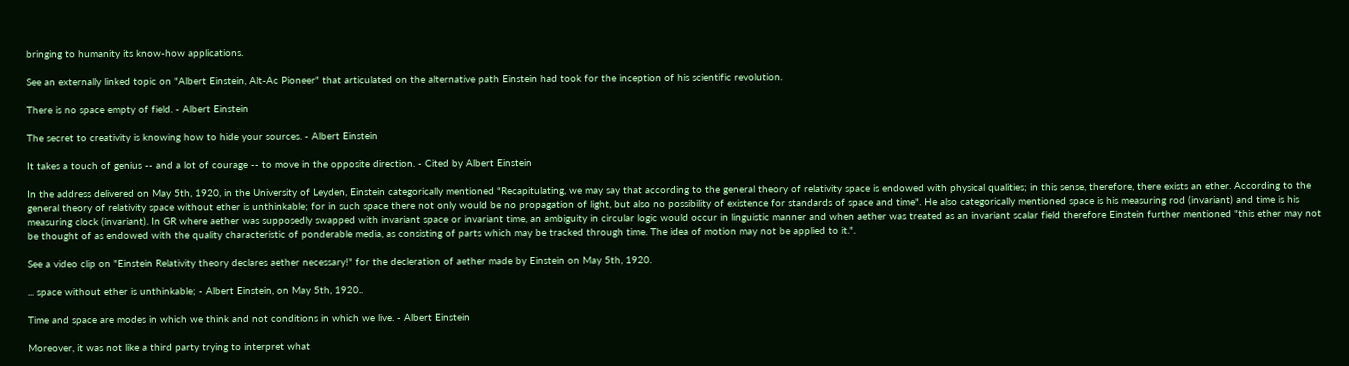bringing to humanity its know-how applications.

See an externally linked topic on "Albert Einstein, Alt-Ac Pioneer" that articulated on the alternative path Einstein had took for the inception of his scientific revolution.

There is no space empty of field. - Albert Einstein

The secret to creativity is knowing how to hide your sources. - Albert Einstein

It takes a touch of genius -- and a lot of courage -- to move in the opposite direction. - Cited by Albert Einstein

In the address delivered on May 5th, 1920, in the University of Leyden, Einstein categorically mentioned "Recapitulating, we may say that according to the general theory of relativity space is endowed with physical qualities; in this sense, therefore, there exists an ether. According to the general theory of relativity space without ether is unthinkable; for in such space there not only would be no propagation of light, but also no possibility of existence for standards of space and time". He also categorically mentioned space is his measuring rod (invariant) and time is his measuring clock (invariant). In GR where aether was supposedly swapped with invariant space or invariant time, an ambiguity in circular logic would occur in linguistic manner and when aether was treated as an invariant scalar field therefore Einstein further mentioned "this ether may not be thought of as endowed with the quality characteristic of ponderable media, as consisting of parts which may be tracked through time. The idea of motion may not be applied to it.".

See a video clip on "Einstein Relativity theory declares aether necessary!" for the decleration of aether made by Einstein on May 5th, 1920.

... space without ether is unthinkable; - Albert Einstein, on May 5th, 1920..

Time and space are modes in which we think and not conditions in which we live. - Albert Einstein

Moreover, it was not like a third party trying to interpret what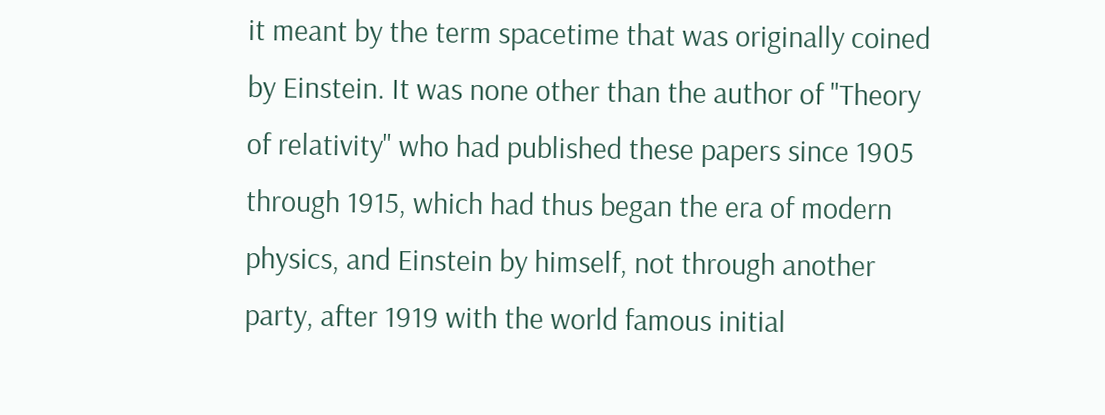it meant by the term spacetime that was originally coined by Einstein. It was none other than the author of "Theory of relativity" who had published these papers since 1905 through 1915, which had thus began the era of modern physics, and Einstein by himself, not through another party, after 1919 with the world famous initial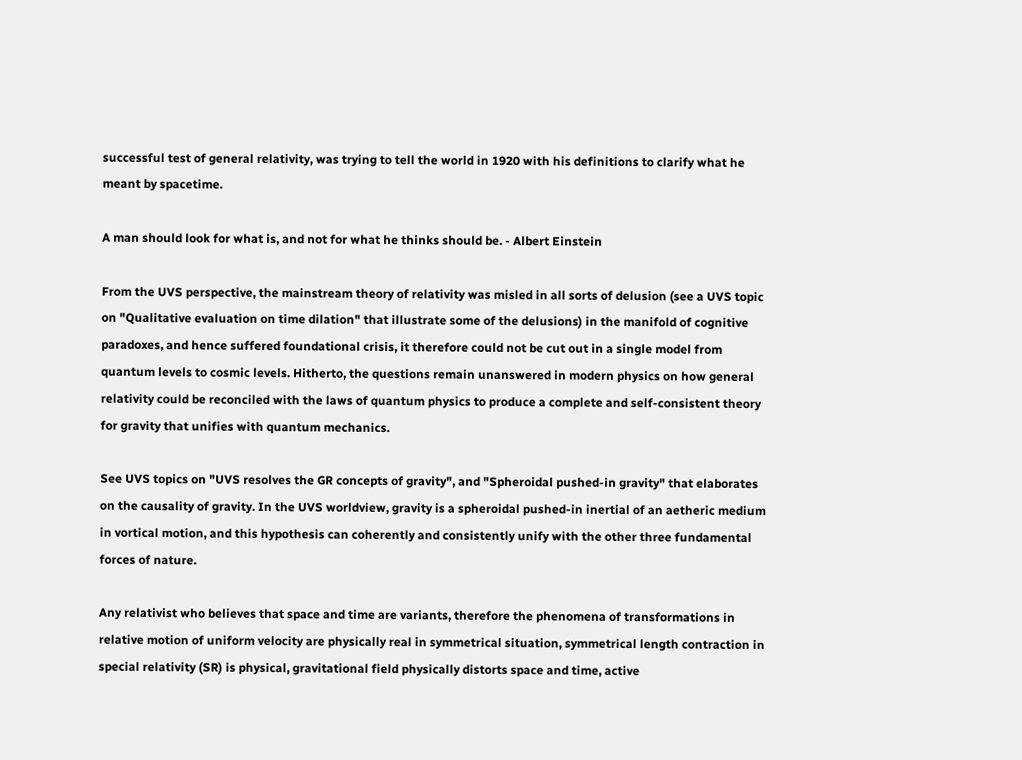successful test of general relativity, was trying to tell the world in 1920 with his definitions to clarify what he meant by spacetime.

A man should look for what is, and not for what he thinks should be. - Albert Einstein

From the UVS perspective, the mainstream theory of relativity was misled in all sorts of delusion (see a UVS topic on "Qualitative evaluation on time dilation" that illustrate some of the delusions) in the manifold of cognitive paradoxes, and hence suffered foundational crisis, it therefore could not be cut out in a single model from quantum levels to cosmic levels. Hitherto, the questions remain unanswered in modern physics on how general relativity could be reconciled with the laws of quantum physics to produce a complete and self-consistent theory for gravity that unifies with quantum mechanics.

See UVS topics on "UVS resolves the GR concepts of gravity", and "Spheroidal pushed-in gravity" that elaborates on the causality of gravity. In the UVS worldview, gravity is a spheroidal pushed-in inertial of an aetheric medium in vortical motion, and this hypothesis can coherently and consistently unify with the other three fundamental forces of nature.

Any relativist who believes that space and time are variants, therefore the phenomena of transformations in relative motion of uniform velocity are physically real in symmetrical situation, symmetrical length contraction in special relativity (SR) is physical, gravitational field physically distorts space and time, active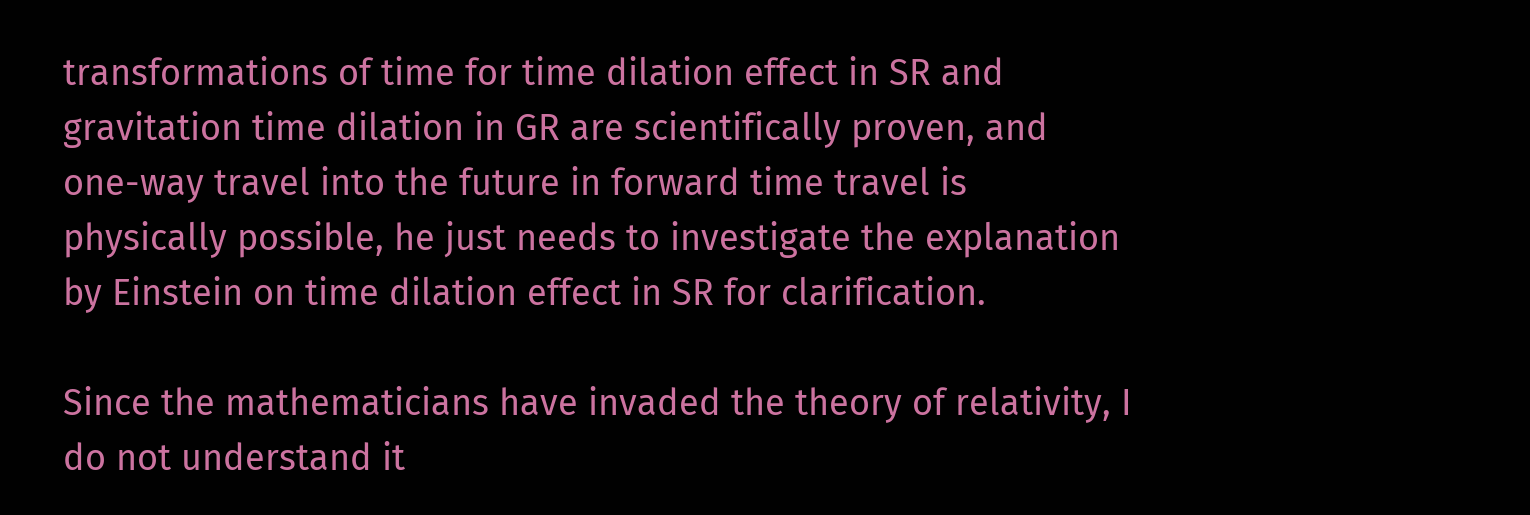transformations of time for time dilation effect in SR and gravitation time dilation in GR are scientifically proven, and one-way travel into the future in forward time travel is physically possible, he just needs to investigate the explanation by Einstein on time dilation effect in SR for clarification.

Since the mathematicians have invaded the theory of relativity, I do not understand it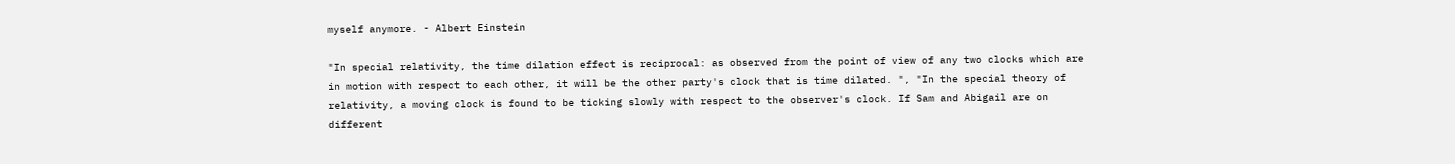myself anymore. - Albert Einstein

"In special relativity, the time dilation effect is reciprocal: as observed from the point of view of any two clocks which are in motion with respect to each other, it will be the other party's clock that is time dilated. ", "In the special theory of relativity, a moving clock is found to be ticking slowly with respect to the observer's clock. If Sam and Abigail are on different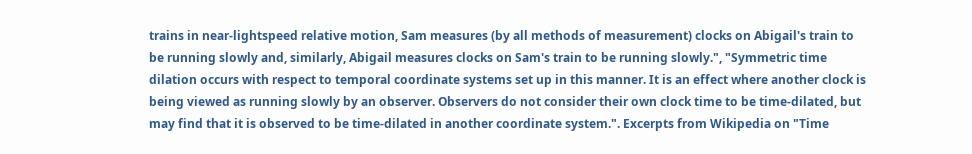trains in near-lightspeed relative motion, Sam measures (by all methods of measurement) clocks on Abigail's train to be running slowly and, similarly, Abigail measures clocks on Sam's train to be running slowly.", "Symmetric time dilation occurs with respect to temporal coordinate systems set up in this manner. It is an effect where another clock is being viewed as running slowly by an observer. Observers do not consider their own clock time to be time-dilated, but may find that it is observed to be time-dilated in another coordinate system.". Excerpts from Wikipedia on "Time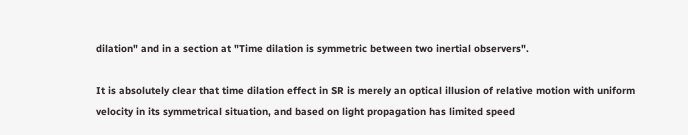dilation" and in a section at "Time dilation is symmetric between two inertial observers".

It is absolutely clear that time dilation effect in SR is merely an optical illusion of relative motion with uniform velocity in its symmetrical situation, and based on light propagation has limited speed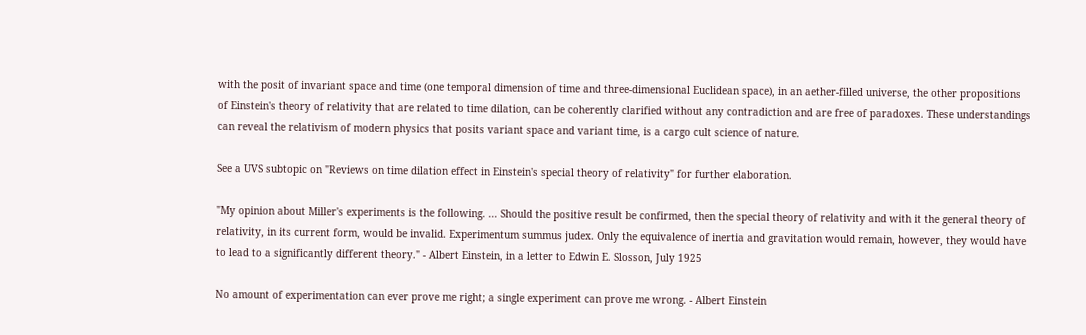with the posit of invariant space and time (one temporal dimension of time and three-dimensional Euclidean space), in an aether-filled universe, the other propositions of Einstein's theory of relativity that are related to time dilation, can be coherently clarified without any contradiction and are free of paradoxes. These understandings can reveal the relativism of modern physics that posits variant space and variant time, is a cargo cult science of nature.

See a UVS subtopic on "Reviews on time dilation effect in Einstein's special theory of relativity" for further elaboration.

"My opinion about Miller's experiments is the following. ... Should the positive result be confirmed, then the special theory of relativity and with it the general theory of relativity, in its current form, would be invalid. Experimentum summus judex. Only the equivalence of inertia and gravitation would remain, however, they would have to lead to a significantly different theory." - Albert Einstein, in a letter to Edwin E. Slosson, July 1925

No amount of experimentation can ever prove me right; a single experiment can prove me wrong. - Albert Einstein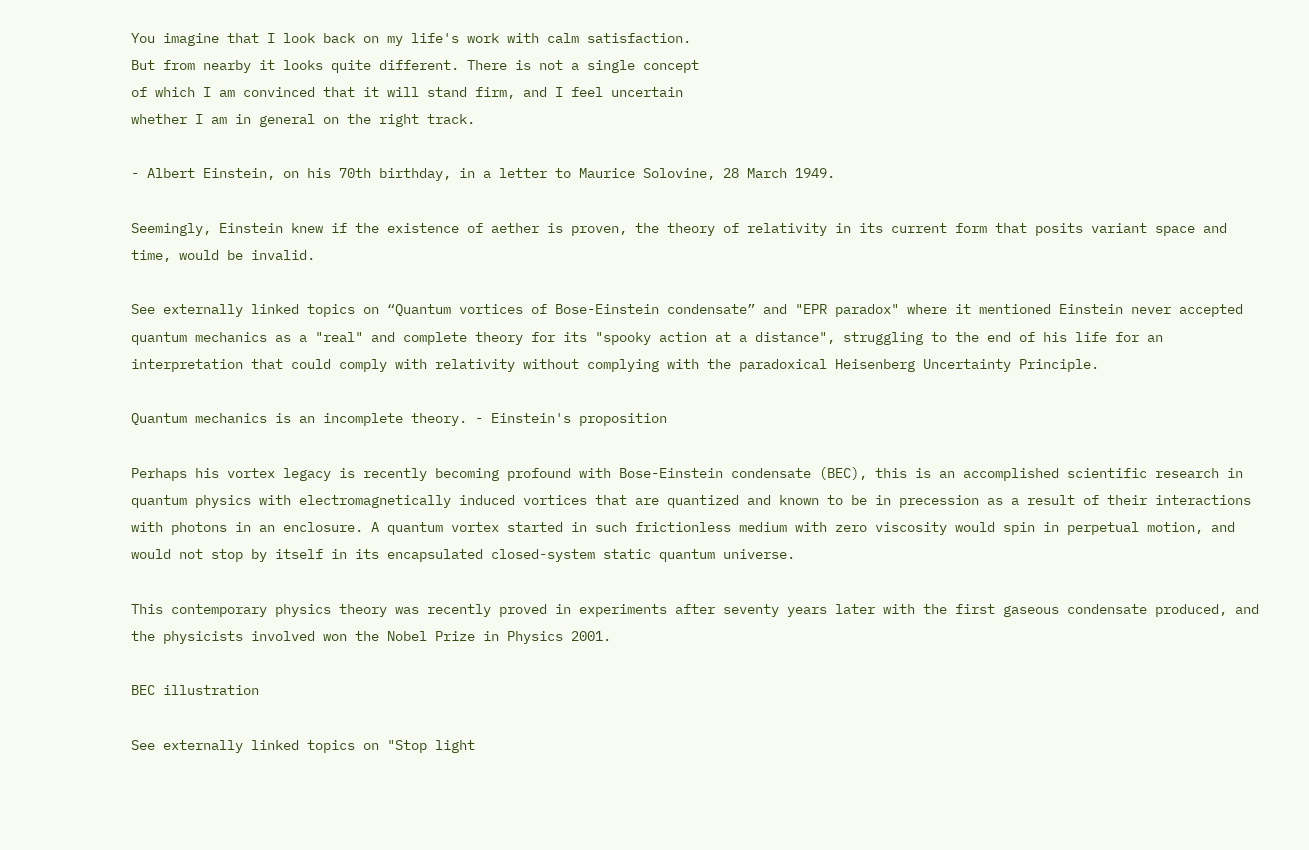You imagine that I look back on my life's work with calm satisfaction.
But from nearby it looks quite different. There is not a single concept
of which I am convinced that it will stand firm, and I feel uncertain
whether I am in general on the right track.

- Albert Einstein, on his 70th birthday, in a letter to Maurice Solovine, 28 March 1949.

Seemingly, Einstein knew if the existence of aether is proven, the theory of relativity in its current form that posits variant space and time, would be invalid.

See externally linked topics on “Quantum vortices of Bose-Einstein condensate” and "EPR paradox" where it mentioned Einstein never accepted quantum mechanics as a "real" and complete theory for its "spooky action at a distance", struggling to the end of his life for an interpretation that could comply with relativity without complying with the paradoxical Heisenberg Uncertainty Principle.

Quantum mechanics is an incomplete theory. - Einstein's proposition

Perhaps his vortex legacy is recently becoming profound with Bose-Einstein condensate (BEC), this is an accomplished scientific research in quantum physics with electromagnetically induced vortices that are quantized and known to be in precession as a result of their interactions with photons in an enclosure. A quantum vortex started in such frictionless medium with zero viscosity would spin in perpetual motion, and would not stop by itself in its encapsulated closed-system static quantum universe.

This contemporary physics theory was recently proved in experiments after seventy years later with the first gaseous condensate produced, and the physicists involved won the Nobel Prize in Physics 2001.

BEC illustration

See externally linked topics on "Stop light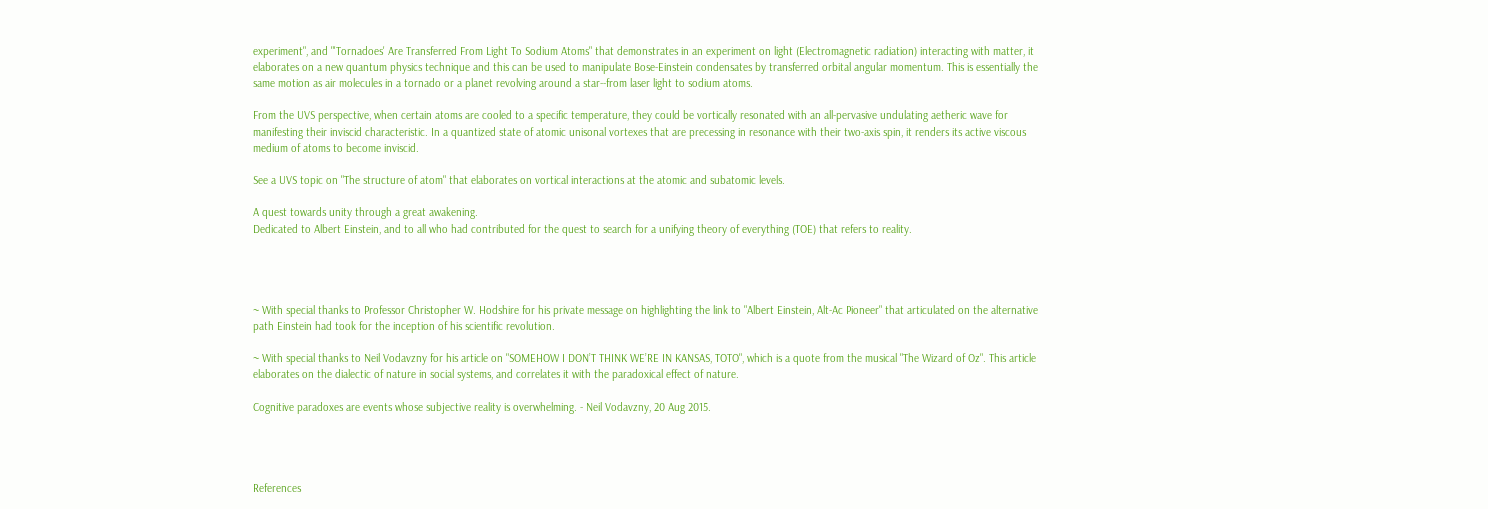experiment", and "'Tornadoes' Are Transferred From Light To Sodium Atoms" that demonstrates in an experiment on light (Electromagnetic radiation) interacting with matter, it elaborates on a new quantum physics technique and this can be used to manipulate Bose-Einstein condensates by transferred orbital angular momentum. This is essentially the same motion as air molecules in a tornado or a planet revolving around a star--from laser light to sodium atoms.

From the UVS perspective, when certain atoms are cooled to a specific temperature, they could be vortically resonated with an all-pervasive undulating aetheric wave for manifesting their inviscid characteristic. In a quantized state of atomic unisonal vortexes that are precessing in resonance with their two-axis spin, it renders its active viscous medium of atoms to become inviscid.

See a UVS topic on "The structure of atom" that elaborates on vortical interactions at the atomic and subatomic levels.

A quest towards unity through a great awakening.
Dedicated to Albert Einstein, and to all who had contributed for the quest to search for a unifying theory of everything (TOE) that refers to reality.




~ With special thanks to Professor Christopher W. Hodshire for his private message on highlighting the link to "Albert Einstein, Alt-Ac Pioneer" that articulated on the alternative path Einstein had took for the inception of his scientific revolution.

~ With special thanks to Neil Vodavzny for his article on "SOMEHOW I DON’T THINK WE’RE IN KANSAS, TOTO", which is a quote from the musical "The Wizard of Oz". This article elaborates on the dialectic of nature in social systems, and correlates it with the paradoxical effect of nature.

Cognitive paradoxes are events whose subjective reality is overwhelming. - Neil Vodavzny, 20 Aug 2015.




References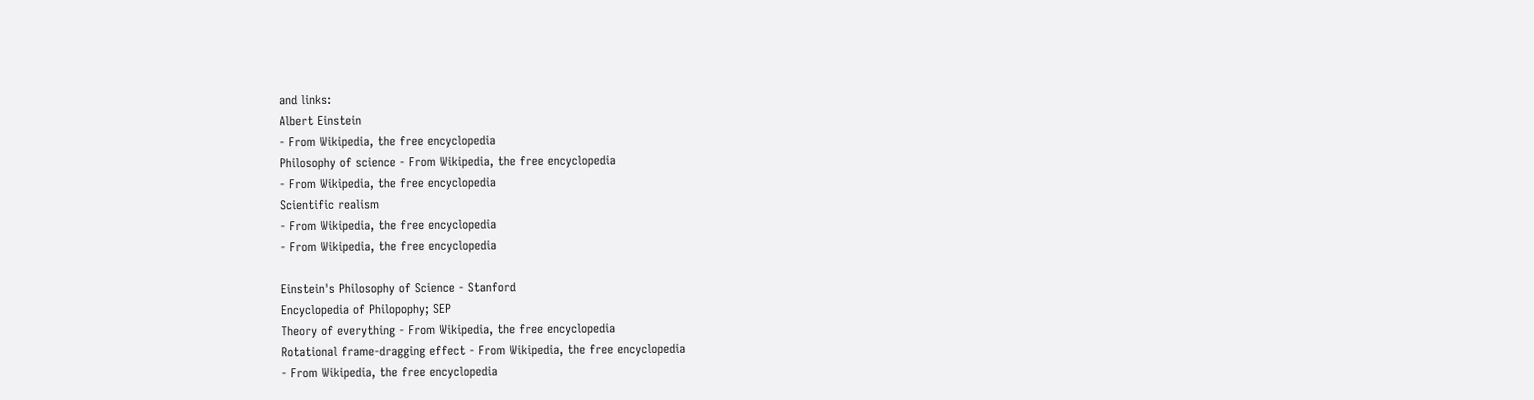and links:
Albert Einstein
- From Wikipedia, the free encyclopedia
Philosophy of science - From Wikipedia, the free encyclopedia
- From Wikipedia, the free encyclopedia
Scientific realism
- From Wikipedia, the free encyclopedia
- From Wikipedia, the free encyclopedia

Einstein's Philosophy of Science - Stanford
Encyclopedia of Philopophy; SEP
Theory of everything - From Wikipedia, the free encyclopedia
Rotational frame-dragging effect - From Wikipedia, the free encyclopedia
- From Wikipedia, the free encyclopedia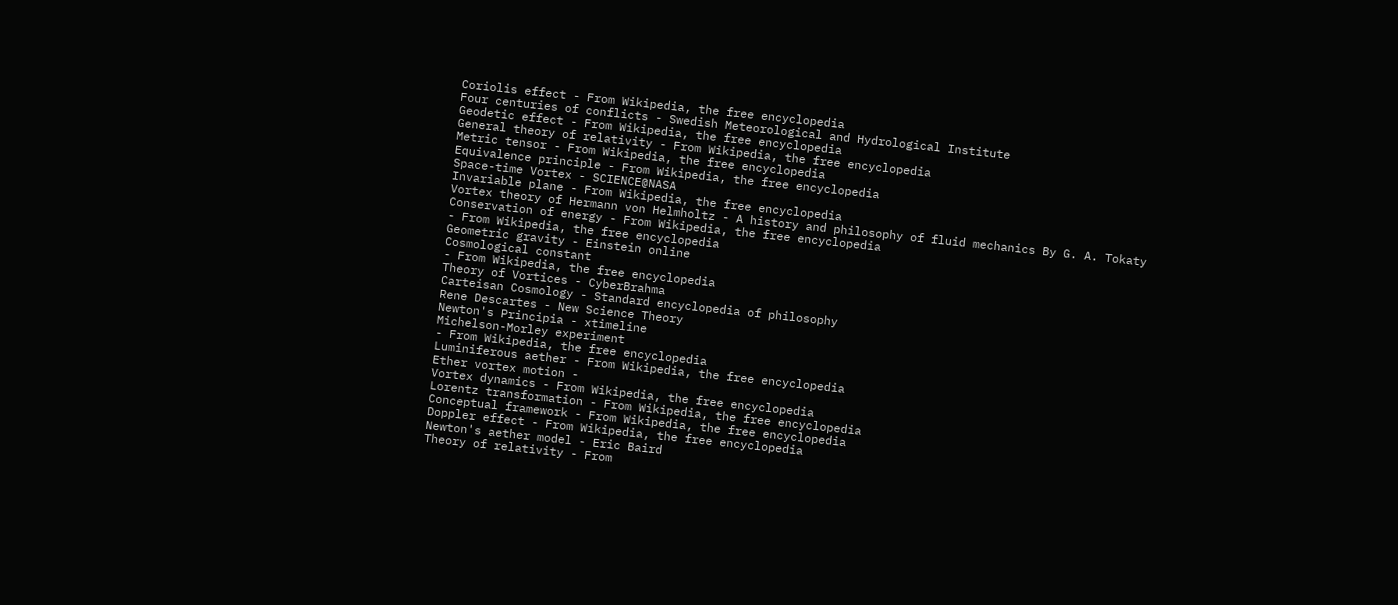Coriolis effect - From Wikipedia, the free encyclopedia
Four centuries of conflicts - Swedish Meteorological and Hydrological Institute
Geodetic effect - From Wikipedia, the free encyclopedia
General theory of relativity - From Wikipedia, the free encyclopedia
Metric tensor - From Wikipedia, the free encyclopedia
Equivalence principle - From Wikipedia, the free encyclopedia
Space-time Vortex - SCIENCE@NASA
Invariable plane - From Wikipedia, the free encyclopedia
Vortex theory of Hermann von Helmholtz - A history and philosophy of fluid mechanics By G. A. Tokaty
Conservation of energy - From Wikipedia, the free encyclopedia
- From Wikipedia, the free encyclopedia
Geometric gravity - Einstein online
Cosmological constant
- From Wikipedia, the free encyclopedia
Theory of Vortices - CyberBrahma
Carteisan Cosmology - Standard encyclopedia of philosophy
Rene Descartes - New Science Theory
Newton's Principia - xtimeline
Michelson-Morley experiment
- From Wikipedia, the free encyclopedia
Luminiferous aether - From Wikipedia, the free encyclopedia
Ether vortex motion -
Vortex dynamics - From Wikipedia, the free encyclopedia
Lorentz transformation - From Wikipedia, the free encyclopedia
Conceptual framework - From Wikipedia, the free encyclopedia
Doppler effect - From Wikipedia, the free encyclopedia
Newton's aether model - Eric Baird
Theory of relativity - From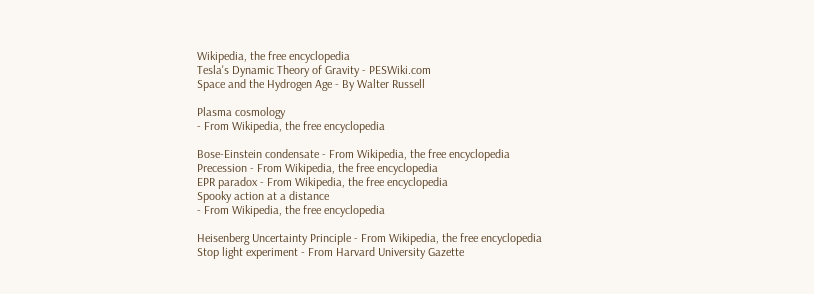Wikipedia, the free encyclopedia
Tesla's Dynamic Theory of Gravity - PESWiki.com
Space and the Hydrogen Age - By Walter Russell

Plasma cosmology
- From Wikipedia, the free encyclopedia

Bose-Einstein condensate - From Wikipedia, the free encyclopedia
Precession - From Wikipedia, the free encyclopedia
EPR paradox - From Wikipedia, the free encyclopedia
Spooky action at a distance
- From Wikipedia, the free encyclopedia

Heisenberg Uncertainty Principle - From Wikipedia, the free encyclopedia
Stop light experiment - From Harvard University Gazette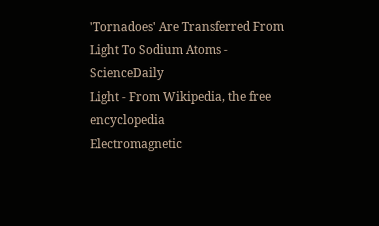'Tornadoes' Are Transferred From Light To Sodium Atoms - ScienceDaily
Light - From Wikipedia, the free encyclopedia
Electromagnetic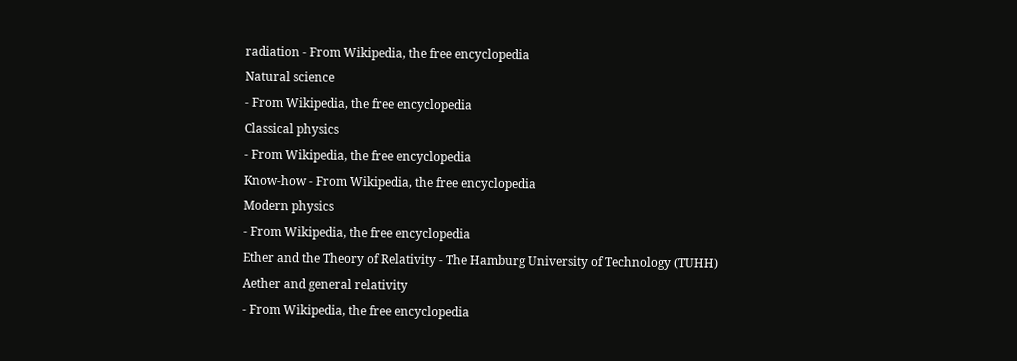radiation - From Wikipedia, the free encyclopedia
Natural science
- From Wikipedia, the free encyclopedia
Classical physics
- From Wikipedia, the free encyclopedia
Know-how - From Wikipedia, the free encyclopedia
Modern physics
- From Wikipedia, the free encyclopedia
Ether and the Theory of Relativity - The Hamburg University of Technology (TUHH)
Aether and general relativity
- From Wikipedia, the free encyclopedia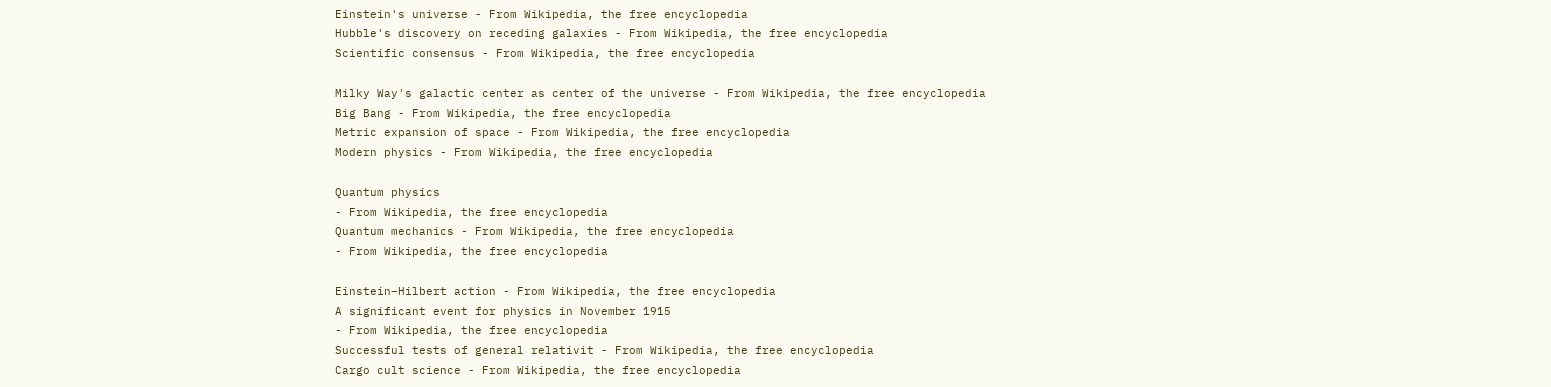Einstein's universe - From Wikipedia, the free encyclopedia
Hubble's discovery on receding galaxies - From Wikipedia, the free encyclopedia
Scientific consensus - From Wikipedia, the free encyclopedia

Milky Way's galactic center as center of the universe - From Wikipedia, the free encyclopedia
Big Bang - From Wikipedia, the free encyclopedia
Metric expansion of space - From Wikipedia, the free encyclopedia
Modern physics - From Wikipedia, the free encyclopedia

Quantum physics
- From Wikipedia, the free encyclopedia
Quantum mechanics - From Wikipedia, the free encyclopedia
- From Wikipedia, the free encyclopedia

Einstein–Hilbert action - From Wikipedia, the free encyclopedia
A significant event for physics in November 1915
- From Wikipedia, the free encyclopedia
Successful tests of general relativit - From Wikipedia, the free encyclopedia
Cargo cult science - From Wikipedia, the free encyclopedia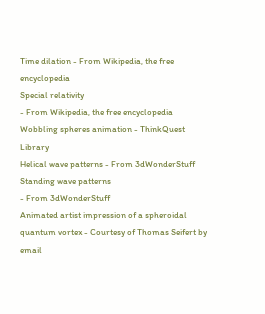Time dilation - From Wikipedia, the free encyclopedia
Special relativity
- From Wikipedia, the free encyclopedia
Wobbling spheres animation - ThinkQuest Library
Helical wave patterns - From 3dWonderStuff
Standing wave patterns
- From 3dWonderStuff
Animated artist impression of a spheroidal quantum vortex - Courtesy of Thomas Seifert by email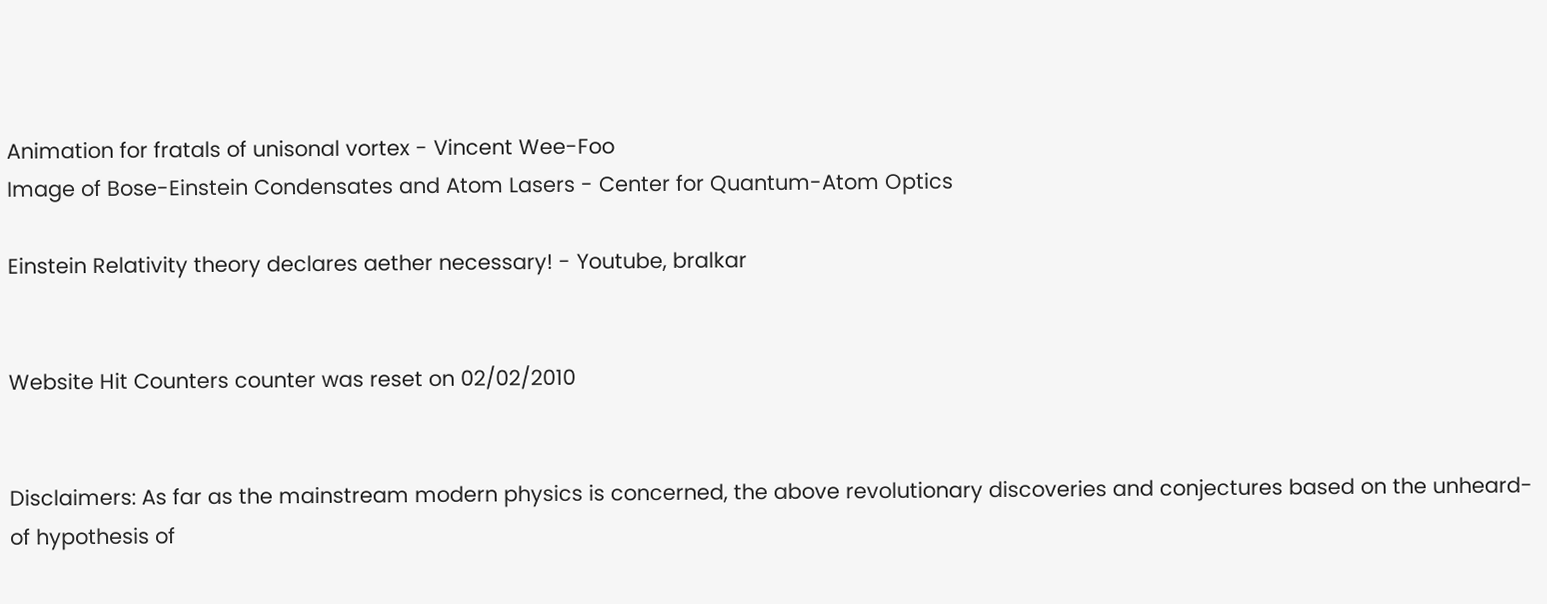Animation for fratals of unisonal vortex - Vincent Wee-Foo
Image of Bose-Einstein Condensates and Atom Lasers - Center for Quantum-Atom Optics

Einstein Relativity theory declares aether necessary! - Youtube, bralkar


Website Hit Counters counter was reset on 02/02/2010


Disclaimers: As far as the mainstream modern physics is concerned, the above revolutionary discoveries and conjectures based on the unheard-of hypothesis of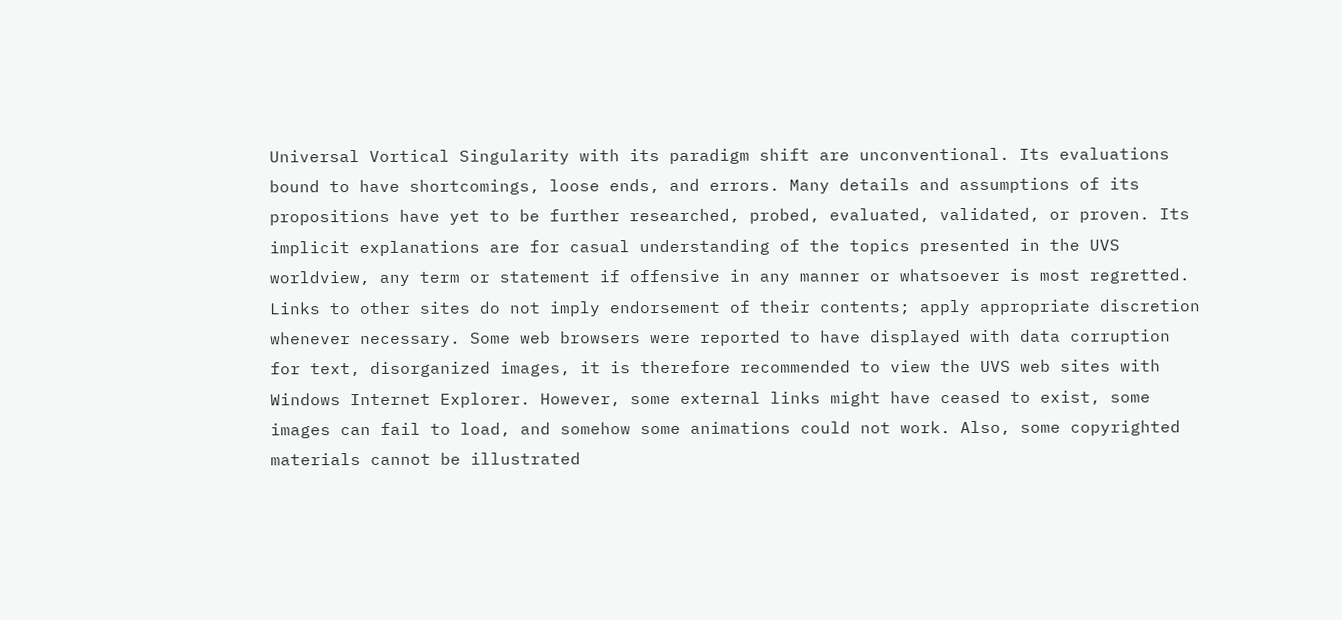Universal Vortical Singularity with its paradigm shift are unconventional. Its evaluations bound to have shortcomings, loose ends, and errors. Many details and assumptions of its propositions have yet to be further researched, probed, evaluated, validated, or proven. Its implicit explanations are for casual understanding of the topics presented in the UVS worldview, any term or statement if offensive in any manner or whatsoever is most regretted. Links to other sites do not imply endorsement of their contents; apply appropriate discretion whenever necessary. Some web browsers were reported to have displayed with data corruption for text, disorganized images, it is therefore recommended to view the UVS web sites with Windows Internet Explorer. However, some external links might have ceased to exist, some images can fail to load, and somehow some animations could not work. Also, some copyrighted materials cannot be illustrated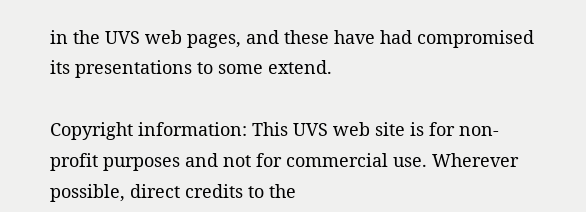in the UVS web pages, and these have had compromised its presentations to some extend.

Copyright information: This UVS web site is for non-profit purposes and not for commercial use. Wherever possible, direct credits to the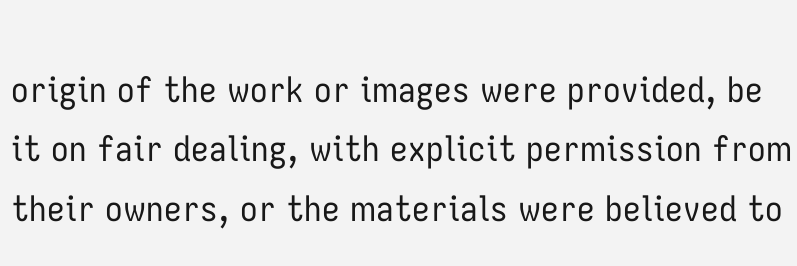origin of the work or images were provided, be it on fair dealing, with explicit permission from their owners, or the materials were believed to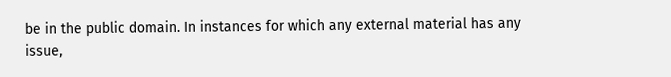be in the public domain. In instances for which any external material has any issue,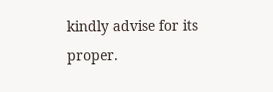kindly advise for its proper.